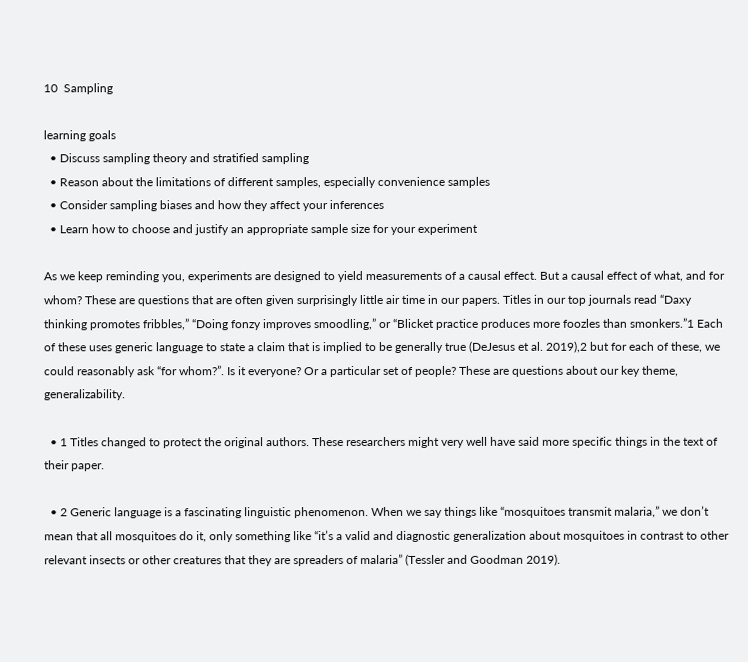10  Sampling

learning goals
  • Discuss sampling theory and stratified sampling
  • Reason about the limitations of different samples, especially convenience samples
  • Consider sampling biases and how they affect your inferences
  • Learn how to choose and justify an appropriate sample size for your experiment

As we keep reminding you, experiments are designed to yield measurements of a causal effect. But a causal effect of what, and for whom? These are questions that are often given surprisingly little air time in our papers. Titles in our top journals read “Daxy thinking promotes fribbles,” “Doing fonzy improves smoodling,” or “Blicket practice produces more foozles than smonkers.”1 Each of these uses generic language to state a claim that is implied to be generally true (DeJesus et al. 2019),2 but for each of these, we could reasonably ask “for whom?”. Is it everyone? Or a particular set of people? These are questions about our key theme, generalizability.

  • 1 Titles changed to protect the original authors. These researchers might very well have said more specific things in the text of their paper.

  • 2 Generic language is a fascinating linguistic phenomenon. When we say things like “mosquitoes transmit malaria,” we don’t mean that all mosquitoes do it, only something like “it’s a valid and diagnostic generalization about mosquitoes in contrast to other relevant insects or other creatures that they are spreaders of malaria” (Tessler and Goodman 2019).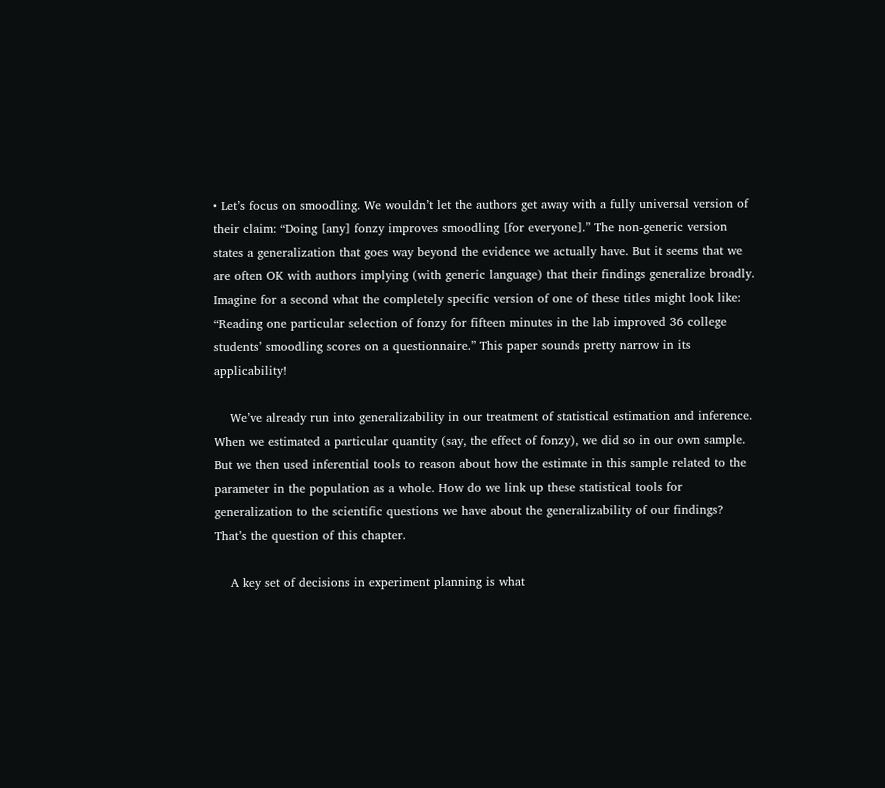• Let’s focus on smoodling. We wouldn’t let the authors get away with a fully universal version of their claim: “Doing [any] fonzy improves smoodling [for everyone].” The non-generic version states a generalization that goes way beyond the evidence we actually have. But it seems that we are often OK with authors implying (with generic language) that their findings generalize broadly. Imagine for a second what the completely specific version of one of these titles might look like: “Reading one particular selection of fonzy for fifteen minutes in the lab improved 36 college students’ smoodling scores on a questionnaire.” This paper sounds pretty narrow in its applicability!

    We’ve already run into generalizability in our treatment of statistical estimation and inference. When we estimated a particular quantity (say, the effect of fonzy), we did so in our own sample. But we then used inferential tools to reason about how the estimate in this sample related to the parameter in the population as a whole. How do we link up these statistical tools for generalization to the scientific questions we have about the generalizability of our findings? That’s the question of this chapter.

    A key set of decisions in experiment planning is what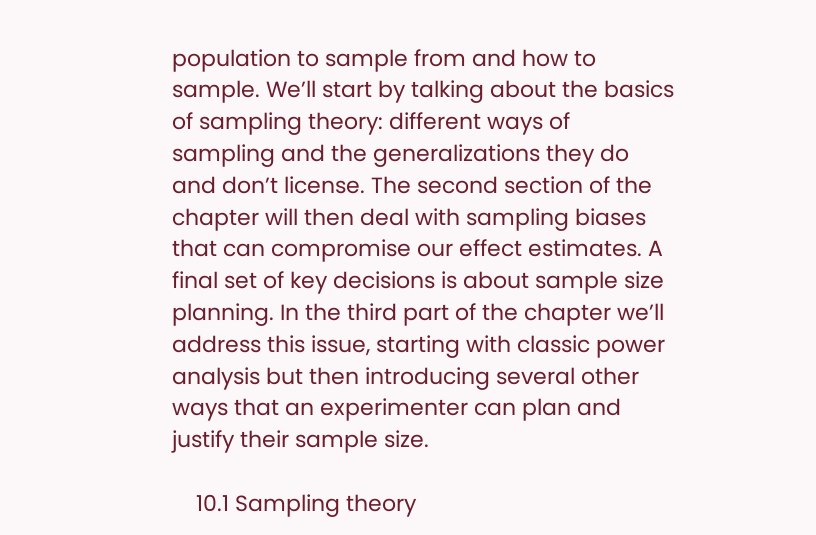population to sample from and how to sample. We’ll start by talking about the basics of sampling theory: different ways of sampling and the generalizations they do and don’t license. The second section of the chapter will then deal with sampling biases that can compromise our effect estimates. A final set of key decisions is about sample size planning. In the third part of the chapter we’ll address this issue, starting with classic power analysis but then introducing several other ways that an experimenter can plan and justify their sample size.

    10.1 Sampling theory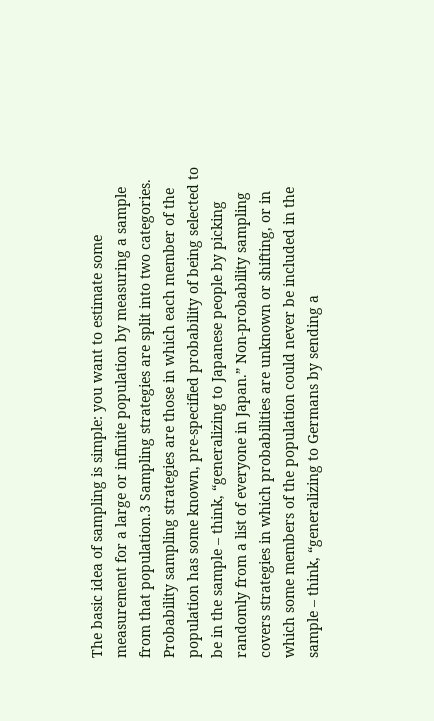The basic idea of sampling is simple: you want to estimate some measurement for a large or infinite population by measuring a sample from that population.3 Sampling strategies are split into two categories. Probability sampling strategies are those in which each member of the population has some known, pre-specified probability of being selected to be in the sample – think, “generalizing to Japanese people by picking randomly from a list of everyone in Japan.” Non-probability sampling covers strategies in which probabilities are unknown or shifting, or in which some members of the population could never be included in the sample – think, “generalizing to Germans by sending a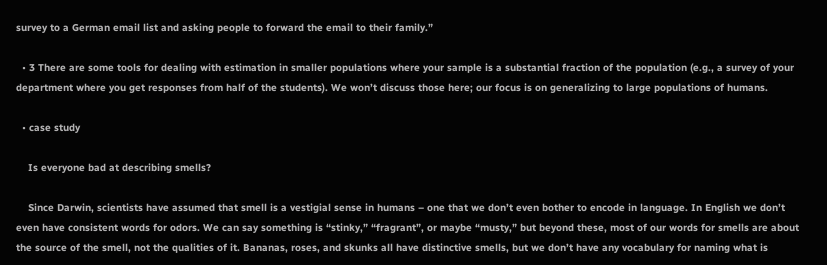survey to a German email list and asking people to forward the email to their family.”

  • 3 There are some tools for dealing with estimation in smaller populations where your sample is a substantial fraction of the population (e.g., a survey of your department where you get responses from half of the students). We won’t discuss those here; our focus is on generalizing to large populations of humans.

  • case study

    Is everyone bad at describing smells?

    Since Darwin, scientists have assumed that smell is a vestigial sense in humans – one that we don’t even bother to encode in language. In English we don’t even have consistent words for odors. We can say something is “stinky,” “fragrant”, or maybe “musty,” but beyond these, most of our words for smells are about the source of the smell, not the qualities of it. Bananas, roses, and skunks all have distinctive smells, but we don’t have any vocabulary for naming what is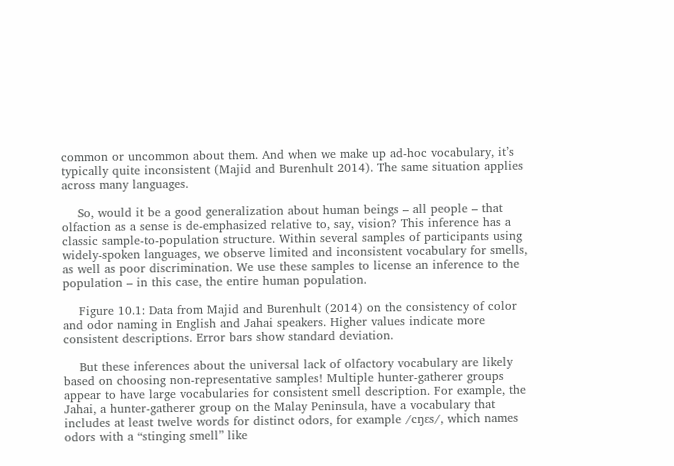common or uncommon about them. And when we make up ad-hoc vocabulary, it’s typically quite inconsistent (Majid and Burenhult 2014). The same situation applies across many languages.

    So, would it be a good generalization about human beings – all people – that olfaction as a sense is de-emphasized relative to, say, vision? This inference has a classic sample-to-population structure. Within several samples of participants using widely-spoken languages, we observe limited and inconsistent vocabulary for smells, as well as poor discrimination. We use these samples to license an inference to the population – in this case, the entire human population.

    Figure 10.1: Data from Majid and Burenhult (2014) on the consistency of color and odor naming in English and Jahai speakers. Higher values indicate more consistent descriptions. Error bars show standard deviation.

    But these inferences about the universal lack of olfactory vocabulary are likely based on choosing non-representative samples! Multiple hunter-gatherer groups appear to have large vocabularies for consistent smell description. For example, the Jahai, a hunter-gatherer group on the Malay Peninsula, have a vocabulary that includes at least twelve words for distinct odors, for example /cŋɛs/, which names odors with a “stinging smell” like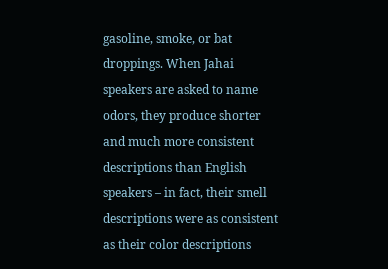gasoline, smoke, or bat droppings. When Jahai speakers are asked to name odors, they produce shorter and much more consistent descriptions than English speakers – in fact, their smell descriptions were as consistent as their color descriptions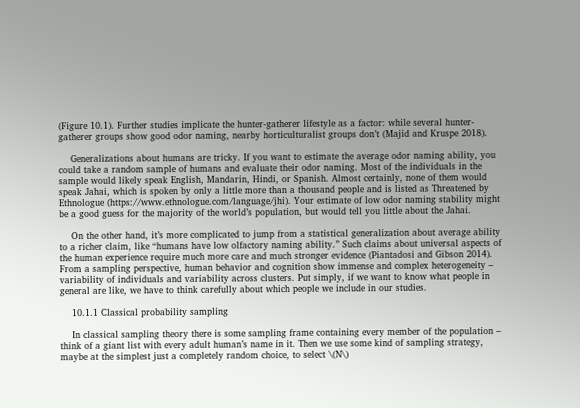(Figure 10.1). Further studies implicate the hunter-gatherer lifestyle as a factor: while several hunter-gatherer groups show good odor naming, nearby horticulturalist groups don’t (Majid and Kruspe 2018).

    Generalizations about humans are tricky. If you want to estimate the average odor naming ability, you could take a random sample of humans and evaluate their odor naming. Most of the individuals in the sample would likely speak English, Mandarin, Hindi, or Spanish. Almost certainly, none of them would speak Jahai, which is spoken by only a little more than a thousand people and is listed as Threatened by Ethnologue (https://www.ethnologue.com/language/jhi). Your estimate of low odor naming stability might be a good guess for the majority of the world’s population, but would tell you little about the Jahai.

    On the other hand, it’s more complicated to jump from a statistical generalization about average ability to a richer claim, like “humans have low olfactory naming ability.” Such claims about universal aspects of the human experience require much more care and much stronger evidence (Piantadosi and Gibson 2014). From a sampling perspective, human behavior and cognition show immense and complex heterogeneity – variability of individuals and variability across clusters. Put simply, if we want to know what people in general are like, we have to think carefully about which people we include in our studies.

    10.1.1 Classical probability sampling

    In classical sampling theory there is some sampling frame containing every member of the population – think of a giant list with every adult human’s name in it. Then we use some kind of sampling strategy, maybe at the simplest just a completely random choice, to select \(N\)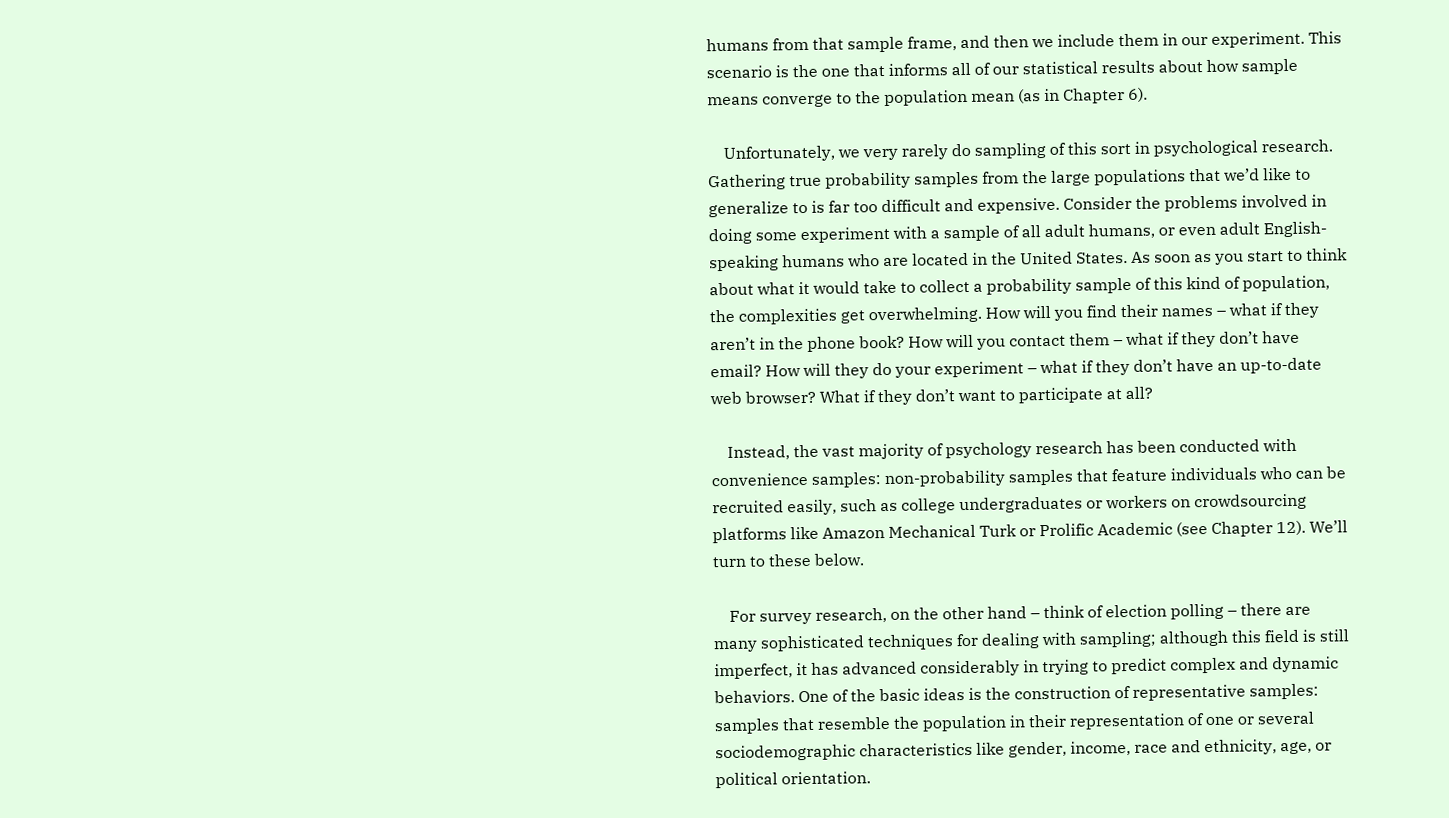humans from that sample frame, and then we include them in our experiment. This scenario is the one that informs all of our statistical results about how sample means converge to the population mean (as in Chapter 6).

    Unfortunately, we very rarely do sampling of this sort in psychological research. Gathering true probability samples from the large populations that we’d like to generalize to is far too difficult and expensive. Consider the problems involved in doing some experiment with a sample of all adult humans, or even adult English-speaking humans who are located in the United States. As soon as you start to think about what it would take to collect a probability sample of this kind of population, the complexities get overwhelming. How will you find their names – what if they aren’t in the phone book? How will you contact them – what if they don’t have email? How will they do your experiment – what if they don’t have an up-to-date web browser? What if they don’t want to participate at all?

    Instead, the vast majority of psychology research has been conducted with convenience samples: non-probability samples that feature individuals who can be recruited easily, such as college undergraduates or workers on crowdsourcing platforms like Amazon Mechanical Turk or Prolific Academic (see Chapter 12). We’ll turn to these below.

    For survey research, on the other hand – think of election polling – there are many sophisticated techniques for dealing with sampling; although this field is still imperfect, it has advanced considerably in trying to predict complex and dynamic behaviors. One of the basic ideas is the construction of representative samples: samples that resemble the population in their representation of one or several sociodemographic characteristics like gender, income, race and ethnicity, age, or political orientation.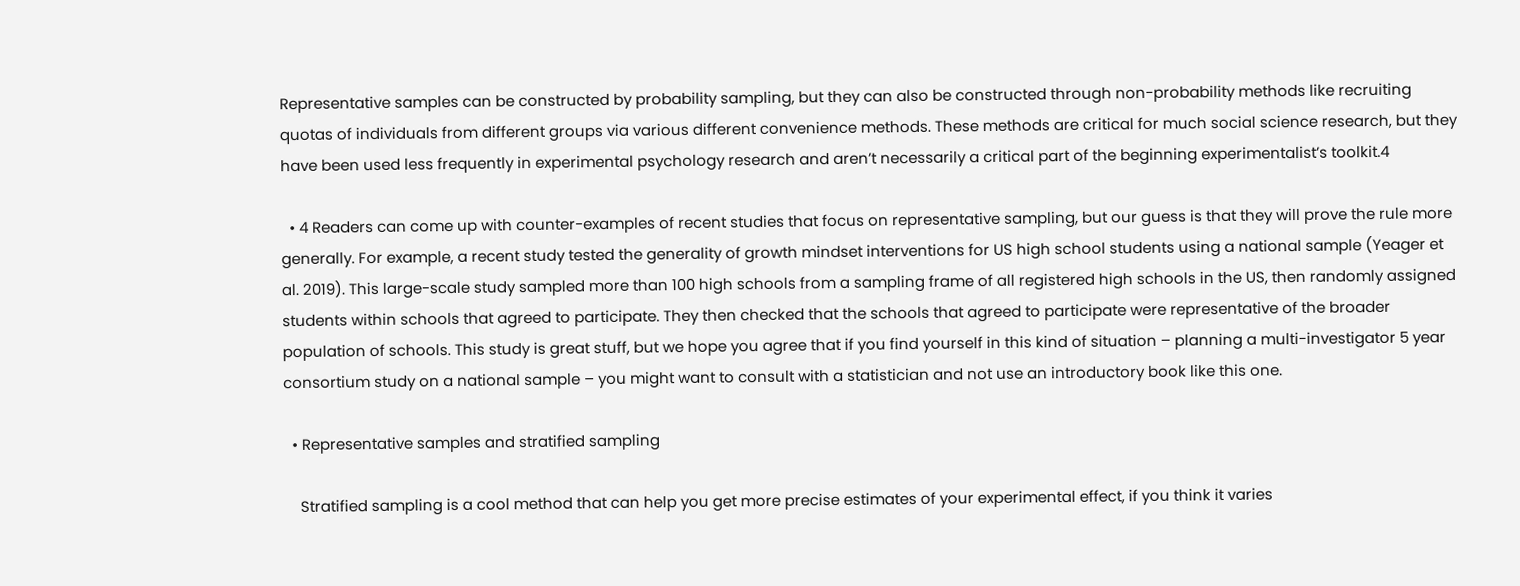Representative samples can be constructed by probability sampling, but they can also be constructed through non-probability methods like recruiting quotas of individuals from different groups via various different convenience methods. These methods are critical for much social science research, but they have been used less frequently in experimental psychology research and aren’t necessarily a critical part of the beginning experimentalist’s toolkit.4

  • 4 Readers can come up with counter-examples of recent studies that focus on representative sampling, but our guess is that they will prove the rule more generally. For example, a recent study tested the generality of growth mindset interventions for US high school students using a national sample (Yeager et al. 2019). This large-scale study sampled more than 100 high schools from a sampling frame of all registered high schools in the US, then randomly assigned students within schools that agreed to participate. They then checked that the schools that agreed to participate were representative of the broader population of schools. This study is great stuff, but we hope you agree that if you find yourself in this kind of situation – planning a multi-investigator 5 year consortium study on a national sample – you might want to consult with a statistician and not use an introductory book like this one.

  • Representative samples and stratified sampling

    Stratified sampling is a cool method that can help you get more precise estimates of your experimental effect, if you think it varies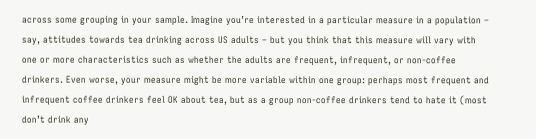across some grouping in your sample. Imagine you’re interested in a particular measure in a population – say, attitudes towards tea drinking across US adults – but you think that this measure will vary with one or more characteristics such as whether the adults are frequent, infrequent, or non-coffee drinkers. Even worse, your measure might be more variable within one group: perhaps most frequent and infrequent coffee drinkers feel OK about tea, but as a group non-coffee drinkers tend to hate it (most don’t drink any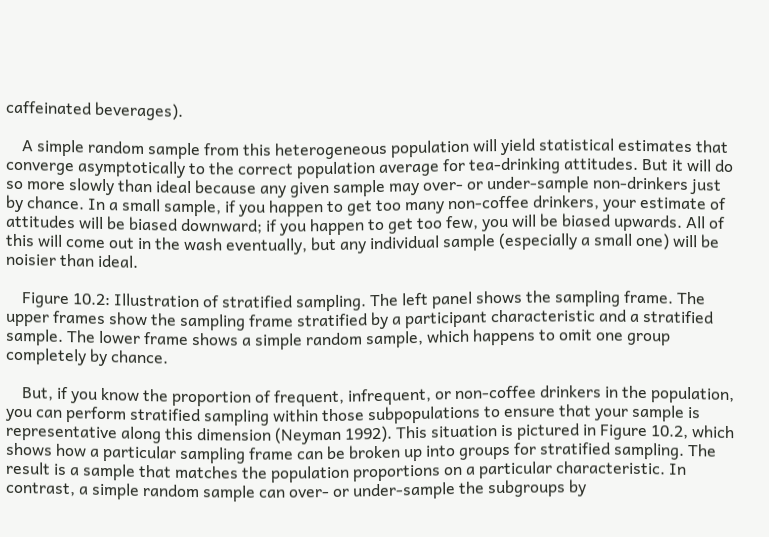caffeinated beverages).

    A simple random sample from this heterogeneous population will yield statistical estimates that converge asymptotically to the correct population average for tea-drinking attitudes. But it will do so more slowly than ideal because any given sample may over- or under-sample non-drinkers just by chance. In a small sample, if you happen to get too many non-coffee drinkers, your estimate of attitudes will be biased downward; if you happen to get too few, you will be biased upwards. All of this will come out in the wash eventually, but any individual sample (especially a small one) will be noisier than ideal.

    Figure 10.2: Illustration of stratified sampling. The left panel shows the sampling frame. The upper frames show the sampling frame stratified by a participant characteristic and a stratified sample. The lower frame shows a simple random sample, which happens to omit one group completely by chance.

    But, if you know the proportion of frequent, infrequent, or non-coffee drinkers in the population, you can perform stratified sampling within those subpopulations to ensure that your sample is representative along this dimension (Neyman 1992). This situation is pictured in Figure 10.2, which shows how a particular sampling frame can be broken up into groups for stratified sampling. The result is a sample that matches the population proportions on a particular characteristic. In contrast, a simple random sample can over- or under-sample the subgroups by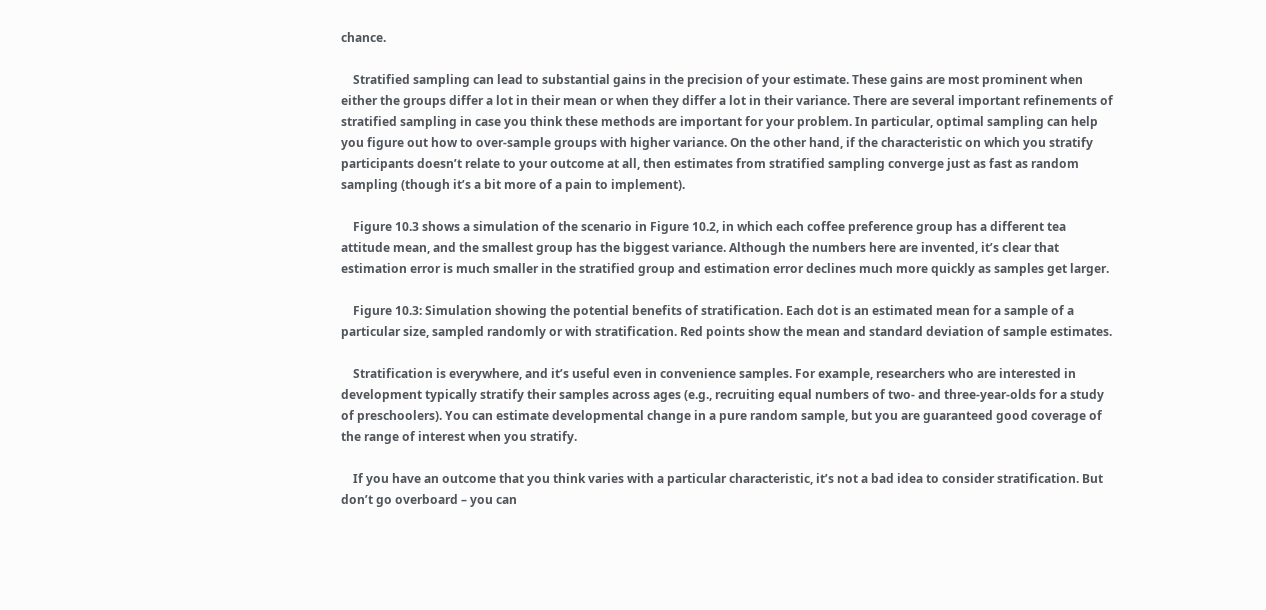chance.

    Stratified sampling can lead to substantial gains in the precision of your estimate. These gains are most prominent when either the groups differ a lot in their mean or when they differ a lot in their variance. There are several important refinements of stratified sampling in case you think these methods are important for your problem. In particular, optimal sampling can help you figure out how to over-sample groups with higher variance. On the other hand, if the characteristic on which you stratify participants doesn’t relate to your outcome at all, then estimates from stratified sampling converge just as fast as random sampling (though it’s a bit more of a pain to implement).

    Figure 10.3 shows a simulation of the scenario in Figure 10.2, in which each coffee preference group has a different tea attitude mean, and the smallest group has the biggest variance. Although the numbers here are invented, it’s clear that estimation error is much smaller in the stratified group and estimation error declines much more quickly as samples get larger.

    Figure 10.3: Simulation showing the potential benefits of stratification. Each dot is an estimated mean for a sample of a particular size, sampled randomly or with stratification. Red points show the mean and standard deviation of sample estimates.

    Stratification is everywhere, and it’s useful even in convenience samples. For example, researchers who are interested in development typically stratify their samples across ages (e.g., recruiting equal numbers of two- and three-year-olds for a study of preschoolers). You can estimate developmental change in a pure random sample, but you are guaranteed good coverage of the range of interest when you stratify.

    If you have an outcome that you think varies with a particular characteristic, it’s not a bad idea to consider stratification. But don’t go overboard – you can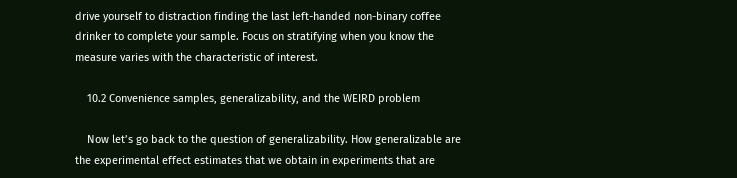drive yourself to distraction finding the last left-handed non-binary coffee drinker to complete your sample. Focus on stratifying when you know the measure varies with the characteristic of interest.

    10.2 Convenience samples, generalizability, and the WEIRD problem

    Now let’s go back to the question of generalizability. How generalizable are the experimental effect estimates that we obtain in experiments that are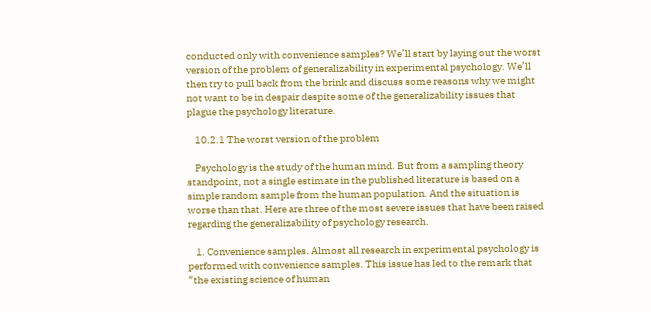conducted only with convenience samples? We’ll start by laying out the worst version of the problem of generalizability in experimental psychology. We’ll then try to pull back from the brink and discuss some reasons why we might not want to be in despair despite some of the generalizability issues that plague the psychology literature.

    10.2.1 The worst version of the problem

    Psychology is the study of the human mind. But from a sampling theory standpoint, not a single estimate in the published literature is based on a simple random sample from the human population. And the situation is worse than that. Here are three of the most severe issues that have been raised regarding the generalizability of psychology research.

    1. Convenience samples. Almost all research in experimental psychology is performed with convenience samples. This issue has led to the remark that “the existing science of human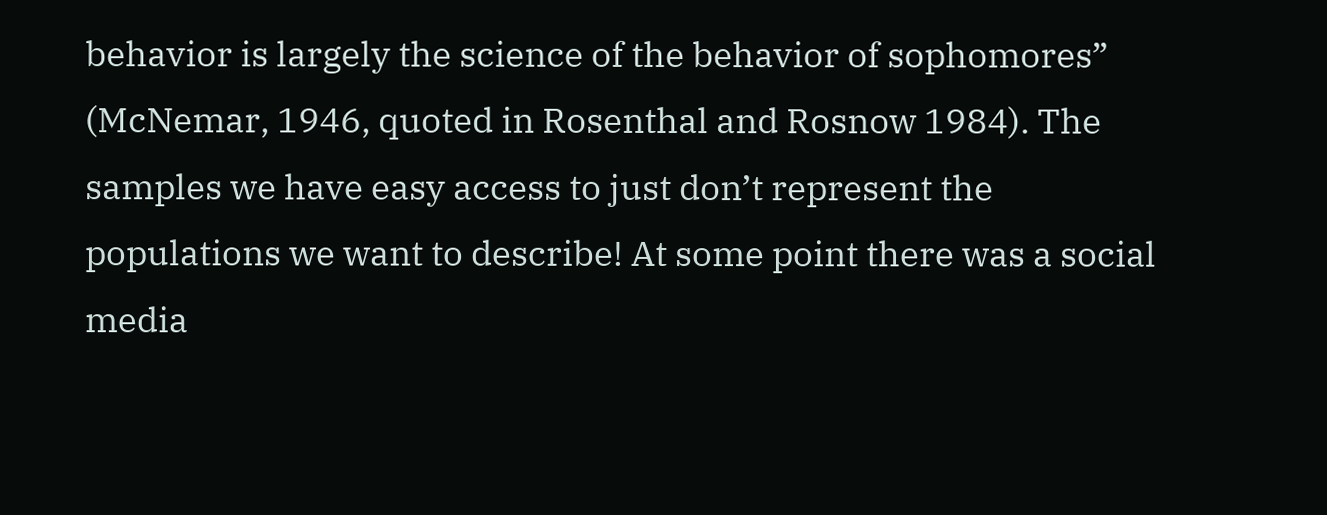behavior is largely the science of the behavior of sophomores” (McNemar, 1946, quoted in Rosenthal and Rosnow 1984). The samples we have easy access to just don’t represent the populations we want to describe! At some point there was a social media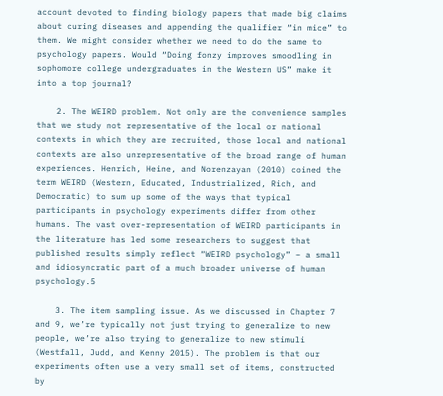account devoted to finding biology papers that made big claims about curing diseases and appending the qualifier “in mice” to them. We might consider whether we need to do the same to psychology papers. Would “Doing fonzy improves smoodling in sophomore college undergraduates in the Western US” make it into a top journal?

    2. The WEIRD problem. Not only are the convenience samples that we study not representative of the local or national contexts in which they are recruited, those local and national contexts are also unrepresentative of the broad range of human experiences. Henrich, Heine, and Norenzayan (2010) coined the term WEIRD (Western, Educated, Industrialized, Rich, and Democratic) to sum up some of the ways that typical participants in psychology experiments differ from other humans. The vast over-representation of WEIRD participants in the literature has led some researchers to suggest that published results simply reflect “WEIRD psychology” – a small and idiosyncratic part of a much broader universe of human psychology.5

    3. The item sampling issue. As we discussed in Chapter 7 and 9, we’re typically not just trying to generalize to new people, we’re also trying to generalize to new stimuli (Westfall, Judd, and Kenny 2015). The problem is that our experiments often use a very small set of items, constructed by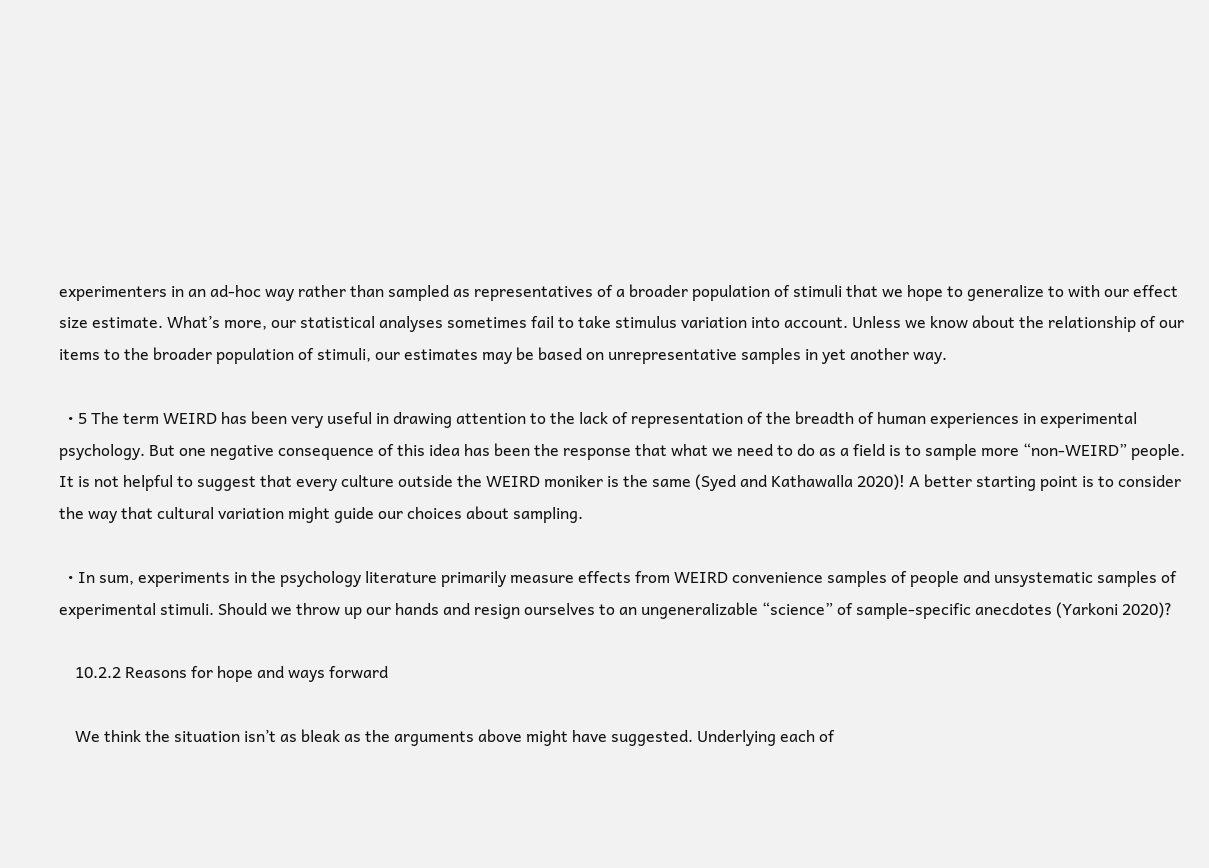experimenters in an ad-hoc way rather than sampled as representatives of a broader population of stimuli that we hope to generalize to with our effect size estimate. What’s more, our statistical analyses sometimes fail to take stimulus variation into account. Unless we know about the relationship of our items to the broader population of stimuli, our estimates may be based on unrepresentative samples in yet another way.

  • 5 The term WEIRD has been very useful in drawing attention to the lack of representation of the breadth of human experiences in experimental psychology. But one negative consequence of this idea has been the response that what we need to do as a field is to sample more “non-WEIRD” people. It is not helpful to suggest that every culture outside the WEIRD moniker is the same (Syed and Kathawalla 2020)! A better starting point is to consider the way that cultural variation might guide our choices about sampling.

  • In sum, experiments in the psychology literature primarily measure effects from WEIRD convenience samples of people and unsystematic samples of experimental stimuli. Should we throw up our hands and resign ourselves to an ungeneralizable “science” of sample-specific anecdotes (Yarkoni 2020)?

    10.2.2 Reasons for hope and ways forward

    We think the situation isn’t as bleak as the arguments above might have suggested. Underlying each of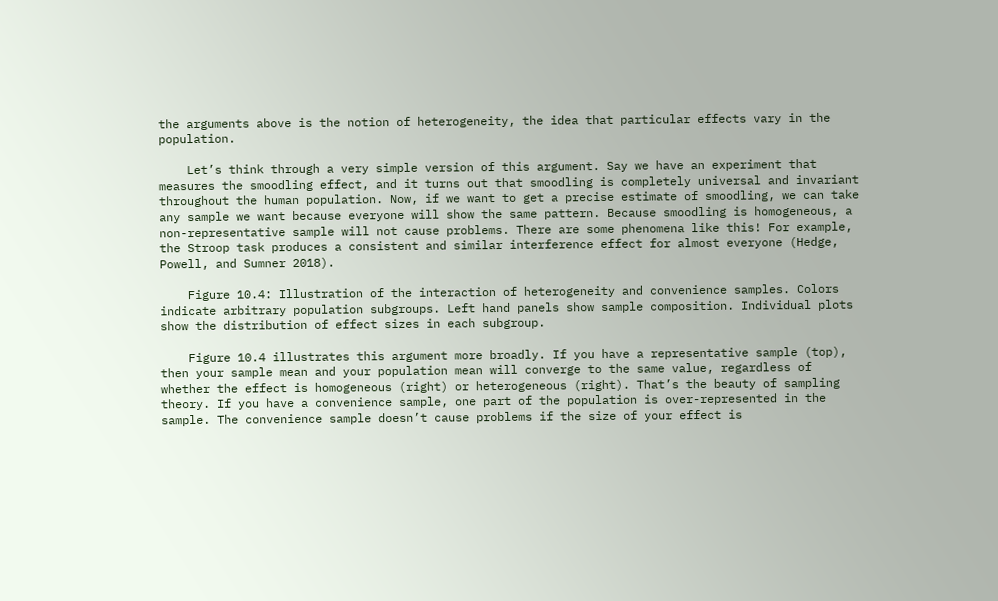the arguments above is the notion of heterogeneity, the idea that particular effects vary in the population.

    Let’s think through a very simple version of this argument. Say we have an experiment that measures the smoodling effect, and it turns out that smoodling is completely universal and invariant throughout the human population. Now, if we want to get a precise estimate of smoodling, we can take any sample we want because everyone will show the same pattern. Because smoodling is homogeneous, a non-representative sample will not cause problems. There are some phenomena like this! For example, the Stroop task produces a consistent and similar interference effect for almost everyone (Hedge, Powell, and Sumner 2018).

    Figure 10.4: Illustration of the interaction of heterogeneity and convenience samples. Colors indicate arbitrary population subgroups. Left hand panels show sample composition. Individual plots show the distribution of effect sizes in each subgroup.

    Figure 10.4 illustrates this argument more broadly. If you have a representative sample (top), then your sample mean and your population mean will converge to the same value, regardless of whether the effect is homogeneous (right) or heterogeneous (right). That’s the beauty of sampling theory. If you have a convenience sample, one part of the population is over-represented in the sample. The convenience sample doesn’t cause problems if the size of your effect is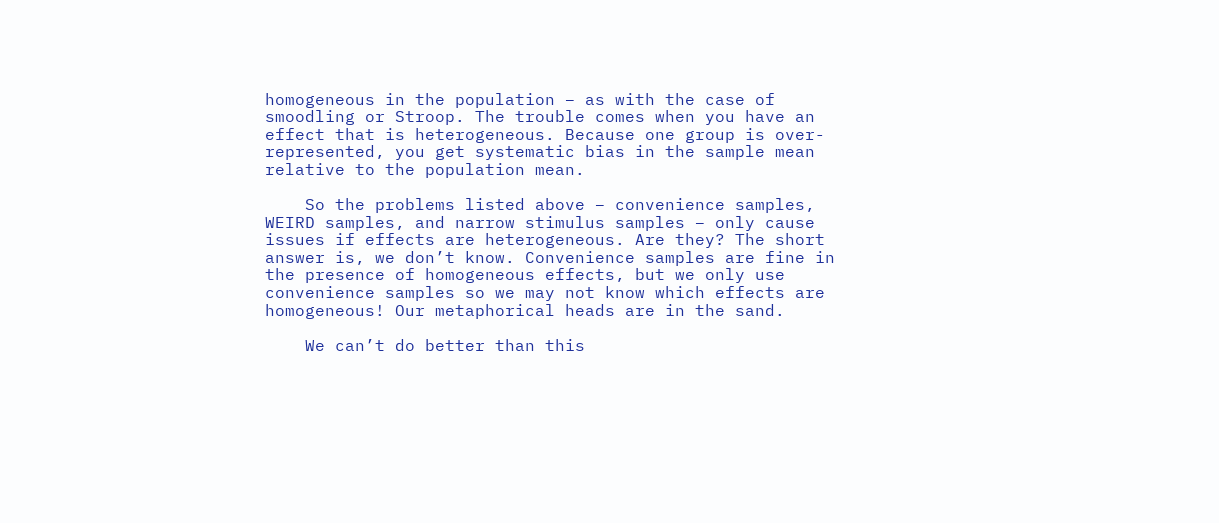homogeneous in the population – as with the case of smoodling or Stroop. The trouble comes when you have an effect that is heterogeneous. Because one group is over-represented, you get systematic bias in the sample mean relative to the population mean.

    So the problems listed above – convenience samples, WEIRD samples, and narrow stimulus samples – only cause issues if effects are heterogeneous. Are they? The short answer is, we don’t know. Convenience samples are fine in the presence of homogeneous effects, but we only use convenience samples so we may not know which effects are homogeneous! Our metaphorical heads are in the sand.

    We can’t do better than this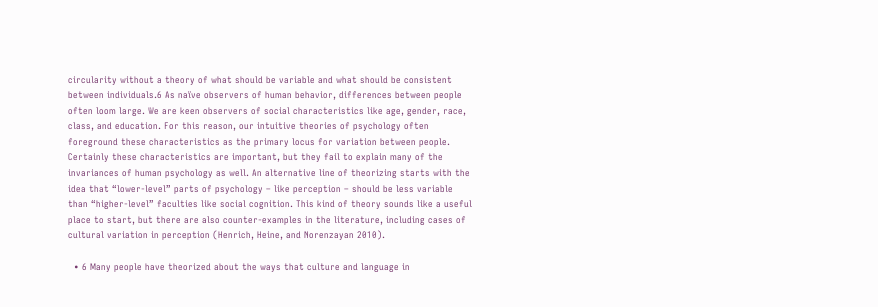circularity without a theory of what should be variable and what should be consistent between individuals.6 As naïve observers of human behavior, differences between people often loom large. We are keen observers of social characteristics like age, gender, race, class, and education. For this reason, our intuitive theories of psychology often foreground these characteristics as the primary locus for variation between people. Certainly these characteristics are important, but they fail to explain many of the invariances of human psychology as well. An alternative line of theorizing starts with the idea that “lower-level” parts of psychology – like perception – should be less variable than “higher-level” faculties like social cognition. This kind of theory sounds like a useful place to start, but there are also counter-examples in the literature, including cases of cultural variation in perception (Henrich, Heine, and Norenzayan 2010).

  • 6 Many people have theorized about the ways that culture and language in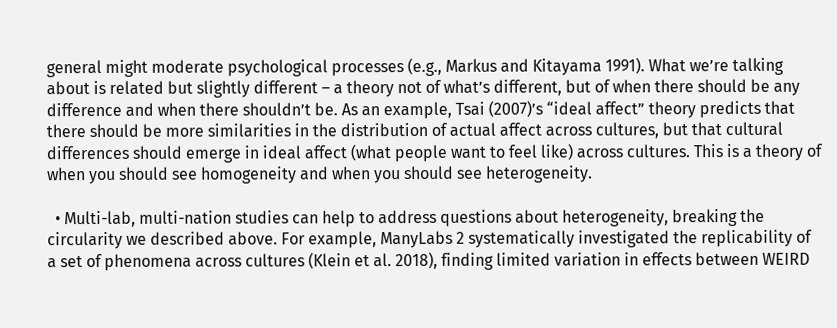general might moderate psychological processes (e.g., Markus and Kitayama 1991). What we’re talking about is related but slightly different – a theory not of what’s different, but of when there should be any difference and when there shouldn’t be. As an example, Tsai (2007)’s “ideal affect” theory predicts that there should be more similarities in the distribution of actual affect across cultures, but that cultural differences should emerge in ideal affect (what people want to feel like) across cultures. This is a theory of when you should see homogeneity and when you should see heterogeneity.

  • Multi-lab, multi-nation studies can help to address questions about heterogeneity, breaking the circularity we described above. For example, ManyLabs 2 systematically investigated the replicability of a set of phenomena across cultures (Klein et al. 2018), finding limited variation in effects between WEIRD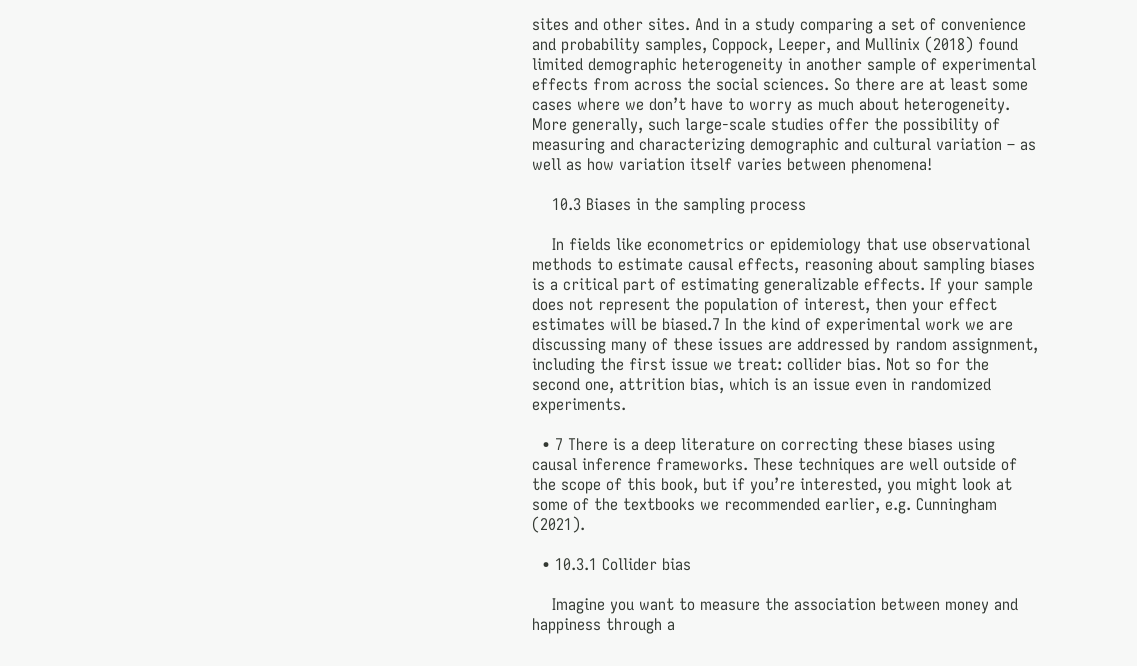sites and other sites. And in a study comparing a set of convenience and probability samples, Coppock, Leeper, and Mullinix (2018) found limited demographic heterogeneity in another sample of experimental effects from across the social sciences. So there are at least some cases where we don’t have to worry as much about heterogeneity. More generally, such large-scale studies offer the possibility of measuring and characterizing demographic and cultural variation – as well as how variation itself varies between phenomena!

    10.3 Biases in the sampling process

    In fields like econometrics or epidemiology that use observational methods to estimate causal effects, reasoning about sampling biases is a critical part of estimating generalizable effects. If your sample does not represent the population of interest, then your effect estimates will be biased.7 In the kind of experimental work we are discussing many of these issues are addressed by random assignment, including the first issue we treat: collider bias. Not so for the second one, attrition bias, which is an issue even in randomized experiments.

  • 7 There is a deep literature on correcting these biases using causal inference frameworks. These techniques are well outside of the scope of this book, but if you’re interested, you might look at some of the textbooks we recommended earlier, e.g. Cunningham (2021).

  • 10.3.1 Collider bias

    Imagine you want to measure the association between money and happiness through a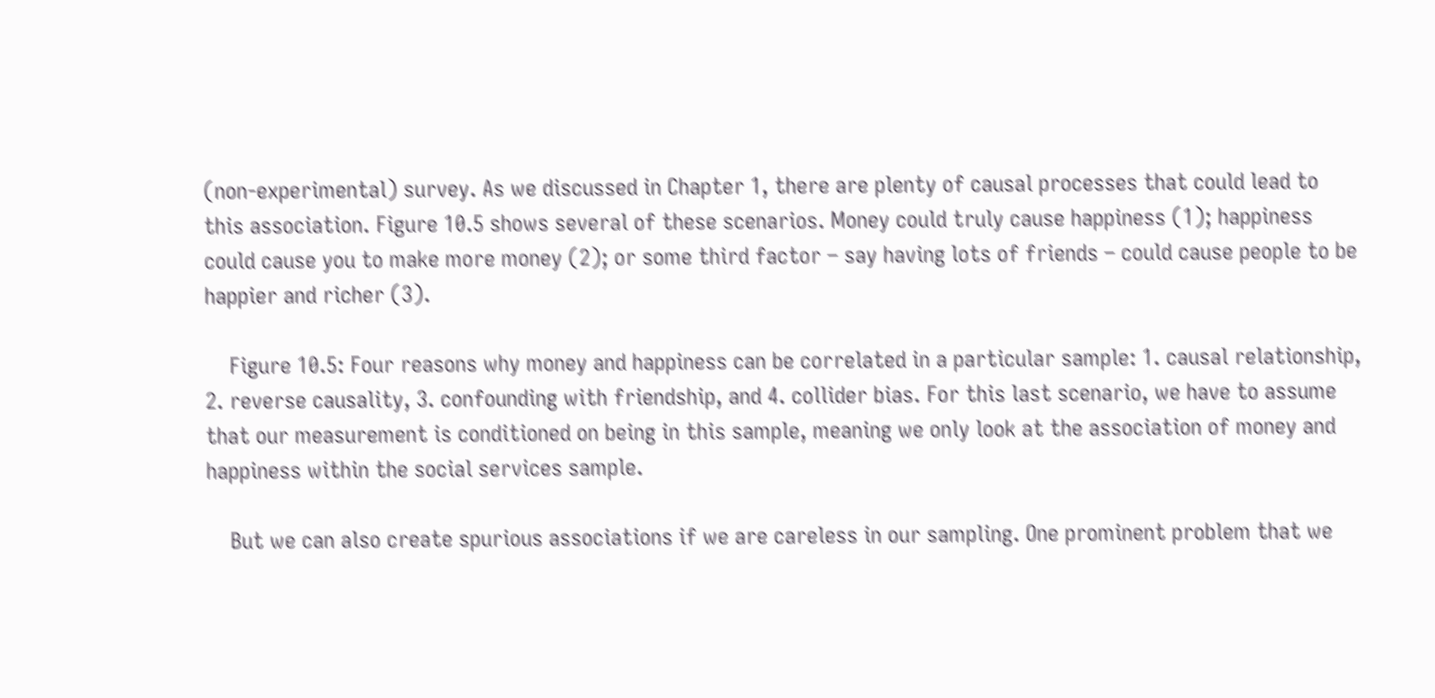(non-experimental) survey. As we discussed in Chapter 1, there are plenty of causal processes that could lead to this association. Figure 10.5 shows several of these scenarios. Money could truly cause happiness (1); happiness could cause you to make more money (2); or some third factor – say having lots of friends – could cause people to be happier and richer (3).

    Figure 10.5: Four reasons why money and happiness can be correlated in a particular sample: 1. causal relationship, 2. reverse causality, 3. confounding with friendship, and 4. collider bias. For this last scenario, we have to assume that our measurement is conditioned on being in this sample, meaning we only look at the association of money and happiness within the social services sample.

    But we can also create spurious associations if we are careless in our sampling. One prominent problem that we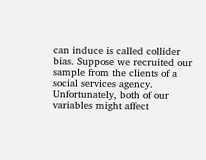can induce is called collider bias. Suppose we recruited our sample from the clients of a social services agency. Unfortunately, both of our variables might affect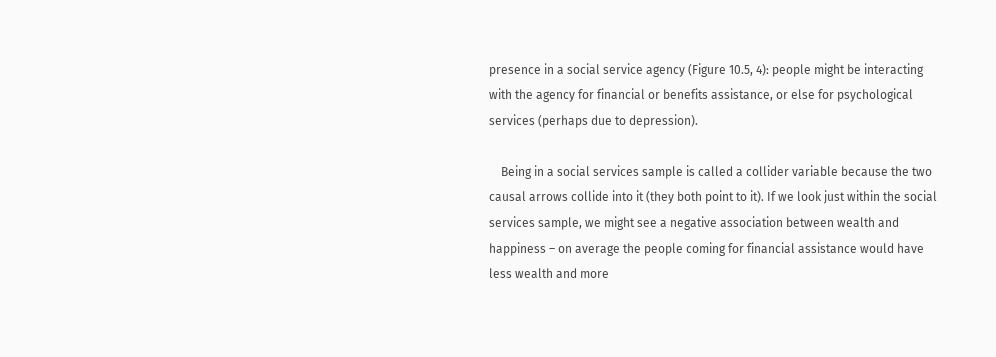presence in a social service agency (Figure 10.5, 4): people might be interacting with the agency for financial or benefits assistance, or else for psychological services (perhaps due to depression).

    Being in a social services sample is called a collider variable because the two causal arrows collide into it (they both point to it). If we look just within the social services sample, we might see a negative association between wealth and happiness – on average the people coming for financial assistance would have less wealth and more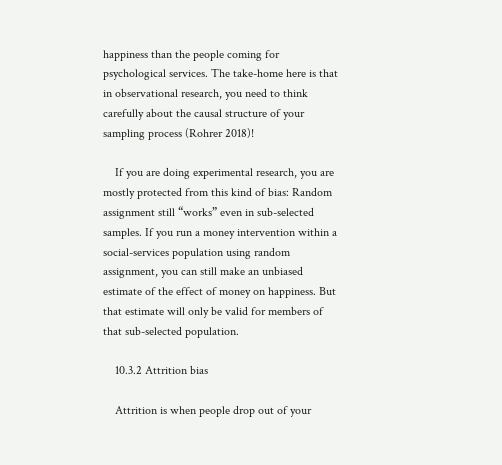happiness than the people coming for psychological services. The take-home here is that in observational research, you need to think carefully about the causal structure of your sampling process (Rohrer 2018)!

    If you are doing experimental research, you are mostly protected from this kind of bias: Random assignment still “works” even in sub-selected samples. If you run a money intervention within a social-services population using random assignment, you can still make an unbiased estimate of the effect of money on happiness. But that estimate will only be valid for members of that sub-selected population.

    10.3.2 Attrition bias

    Attrition is when people drop out of your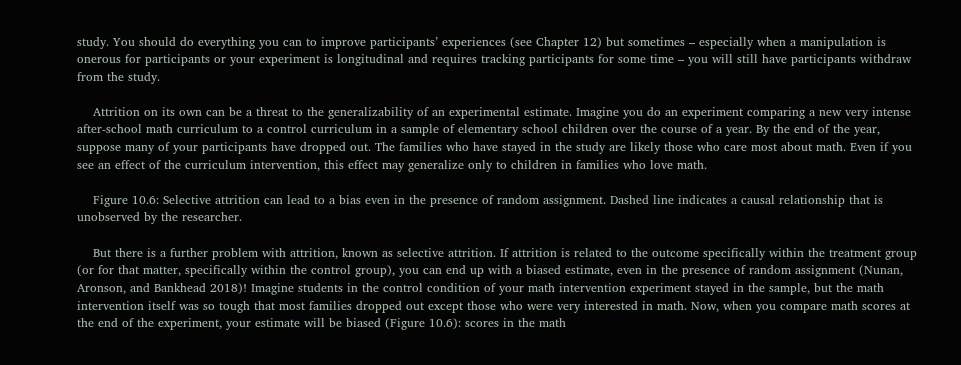study. You should do everything you can to improve participants’ experiences (see Chapter 12) but sometimes – especially when a manipulation is onerous for participants or your experiment is longitudinal and requires tracking participants for some time – you will still have participants withdraw from the study.

    Attrition on its own can be a threat to the generalizability of an experimental estimate. Imagine you do an experiment comparing a new very intense after-school math curriculum to a control curriculum in a sample of elementary school children over the course of a year. By the end of the year, suppose many of your participants have dropped out. The families who have stayed in the study are likely those who care most about math. Even if you see an effect of the curriculum intervention, this effect may generalize only to children in families who love math.

    Figure 10.6: Selective attrition can lead to a bias even in the presence of random assignment. Dashed line indicates a causal relationship that is unobserved by the researcher.

    But there is a further problem with attrition, known as selective attrition. If attrition is related to the outcome specifically within the treatment group (or for that matter, specifically within the control group), you can end up with a biased estimate, even in the presence of random assignment (Nunan, Aronson, and Bankhead 2018)! Imagine students in the control condition of your math intervention experiment stayed in the sample, but the math intervention itself was so tough that most families dropped out except those who were very interested in math. Now, when you compare math scores at the end of the experiment, your estimate will be biased (Figure 10.6): scores in the math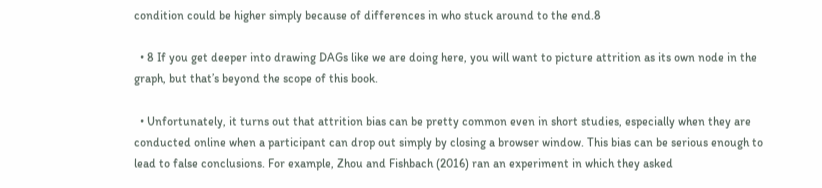condition could be higher simply because of differences in who stuck around to the end.8

  • 8 If you get deeper into drawing DAGs like we are doing here, you will want to picture attrition as its own node in the graph, but that’s beyond the scope of this book.

  • Unfortunately, it turns out that attrition bias can be pretty common even in short studies, especially when they are conducted online when a participant can drop out simply by closing a browser window. This bias can be serious enough to lead to false conclusions. For example, Zhou and Fishbach (2016) ran an experiment in which they asked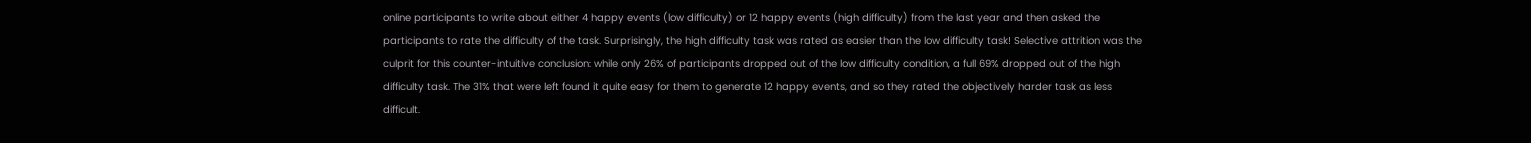online participants to write about either 4 happy events (low difficulty) or 12 happy events (high difficulty) from the last year and then asked the participants to rate the difficulty of the task. Surprisingly, the high difficulty task was rated as easier than the low difficulty task! Selective attrition was the culprit for this counter-intuitive conclusion: while only 26% of participants dropped out of the low difficulty condition, a full 69% dropped out of the high difficulty task. The 31% that were left found it quite easy for them to generate 12 happy events, and so they rated the objectively harder task as less difficult.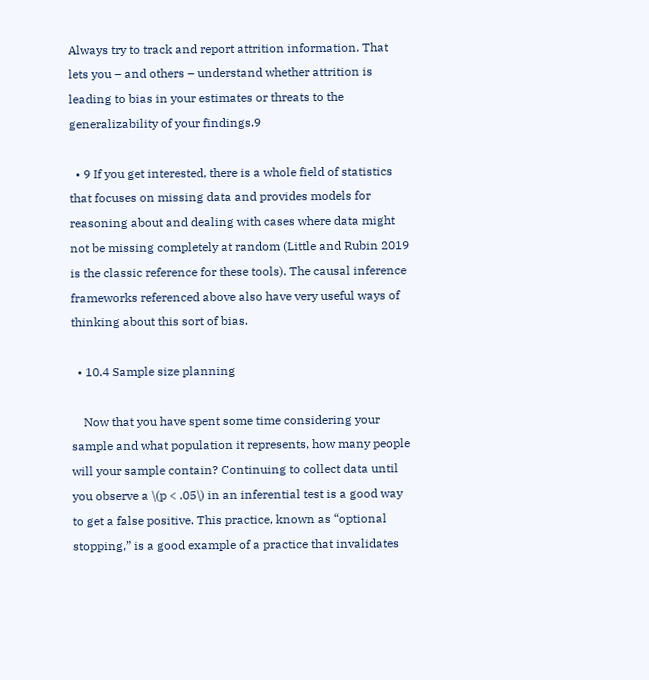Always try to track and report attrition information. That lets you – and others – understand whether attrition is leading to bias in your estimates or threats to the generalizability of your findings.9

  • 9 If you get interested, there is a whole field of statistics that focuses on missing data and provides models for reasoning about and dealing with cases where data might not be missing completely at random (Little and Rubin 2019 is the classic reference for these tools). The causal inference frameworks referenced above also have very useful ways of thinking about this sort of bias.

  • 10.4 Sample size planning

    Now that you have spent some time considering your sample and what population it represents, how many people will your sample contain? Continuing to collect data until you observe a \(p < .05\) in an inferential test is a good way to get a false positive. This practice, known as “optional stopping,” is a good example of a practice that invalidates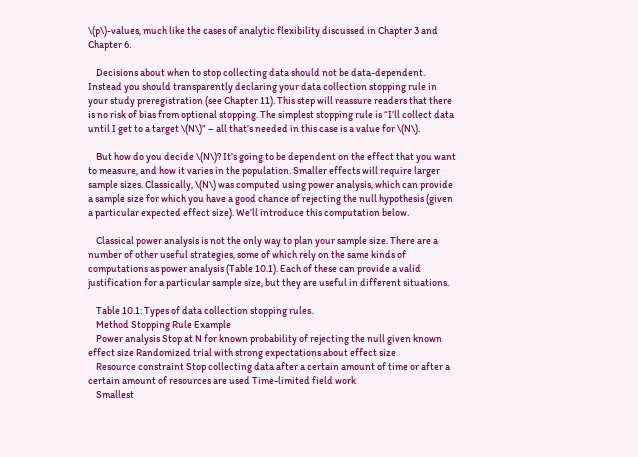\(p\)-values, much like the cases of analytic flexibility discussed in Chapter 3 and Chapter 6.

    Decisions about when to stop collecting data should not be data-dependent. Instead you should transparently declaring your data collection stopping rule in your study preregistration (see Chapter 11). This step will reassure readers that there is no risk of bias from optional stopping. The simplest stopping rule is “I’ll collect data until I get to a target \(N\)” – all that’s needed in this case is a value for \(N\).

    But how do you decide \(N\)? It’s going to be dependent on the effect that you want to measure, and how it varies in the population. Smaller effects will require larger sample sizes. Classically, \(N\) was computed using power analysis, which can provide a sample size for which you have a good chance of rejecting the null hypothesis (given a particular expected effect size). We’ll introduce this computation below.

    Classical power analysis is not the only way to plan your sample size. There are a number of other useful strategies, some of which rely on the same kinds of computations as power analysis (Table 10.1). Each of these can provide a valid justification for a particular sample size, but they are useful in different situations.

    Table 10.1: Types of data collection stopping rules.
    Method Stopping Rule Example
    Power analysis Stop at N for known probability of rejecting the null given known effect size Randomized trial with strong expectations about effect size
    Resource constraint Stop collecting data after a certain amount of time or after a certain amount of resources are used Time-limited field work
    Smallest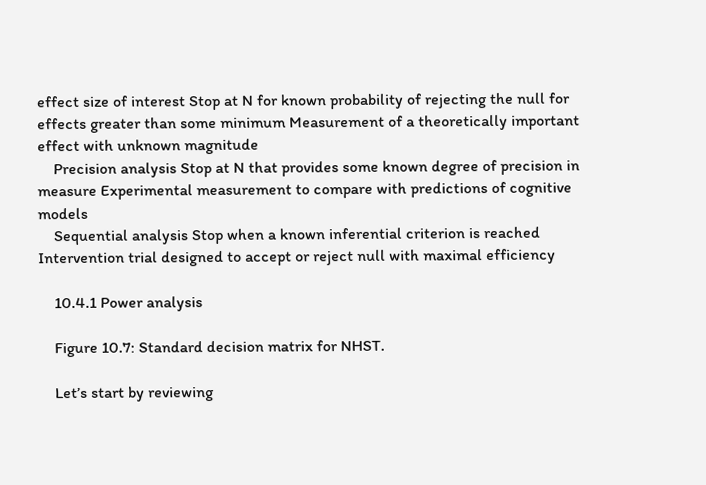effect size of interest Stop at N for known probability of rejecting the null for effects greater than some minimum Measurement of a theoretically important effect with unknown magnitude
    Precision analysis Stop at N that provides some known degree of precision in measure Experimental measurement to compare with predictions of cognitive models
    Sequential analysis Stop when a known inferential criterion is reached Intervention trial designed to accept or reject null with maximal efficiency

    10.4.1 Power analysis

    Figure 10.7: Standard decision matrix for NHST.

    Let’s start by reviewing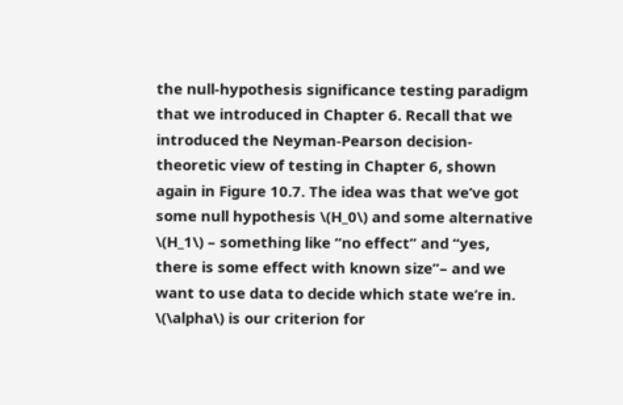the null-hypothesis significance testing paradigm that we introduced in Chapter 6. Recall that we introduced the Neyman-Pearson decision-theoretic view of testing in Chapter 6, shown again in Figure 10.7. The idea was that we’ve got some null hypothesis \(H_0\) and some alternative \(H_1\) – something like “no effect” and “yes, there is some effect with known size”– and we want to use data to decide which state we’re in. \(\alpha\) is our criterion for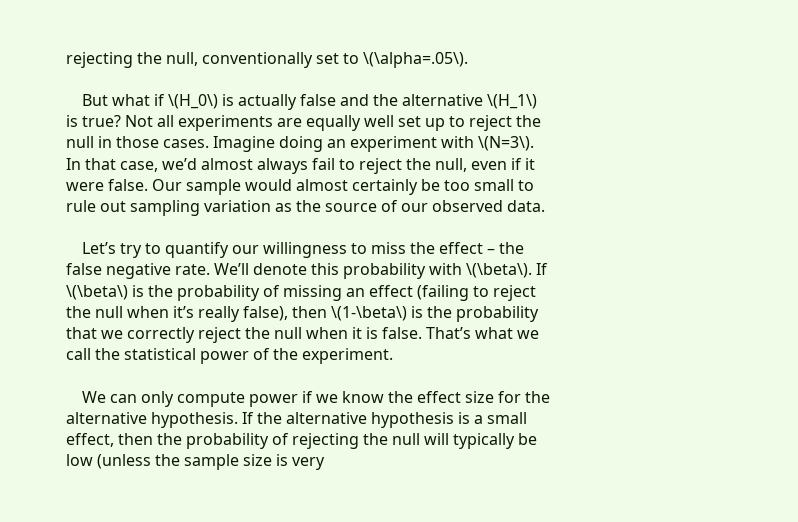rejecting the null, conventionally set to \(\alpha=.05\).

    But what if \(H_0\) is actually false and the alternative \(H_1\) is true? Not all experiments are equally well set up to reject the null in those cases. Imagine doing an experiment with \(N=3\). In that case, we’d almost always fail to reject the null, even if it were false. Our sample would almost certainly be too small to rule out sampling variation as the source of our observed data.

    Let’s try to quantify our willingness to miss the effect – the false negative rate. We’ll denote this probability with \(\beta\). If \(\beta\) is the probability of missing an effect (failing to reject the null when it’s really false), then \(1-\beta\) is the probability that we correctly reject the null when it is false. That’s what we call the statistical power of the experiment.

    We can only compute power if we know the effect size for the alternative hypothesis. If the alternative hypothesis is a small effect, then the probability of rejecting the null will typically be low (unless the sample size is very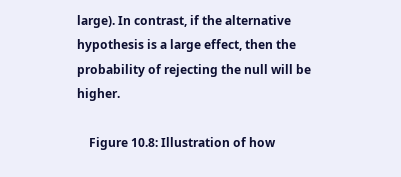large). In contrast, if the alternative hypothesis is a large effect, then the probability of rejecting the null will be higher.

    Figure 10.8: Illustration of how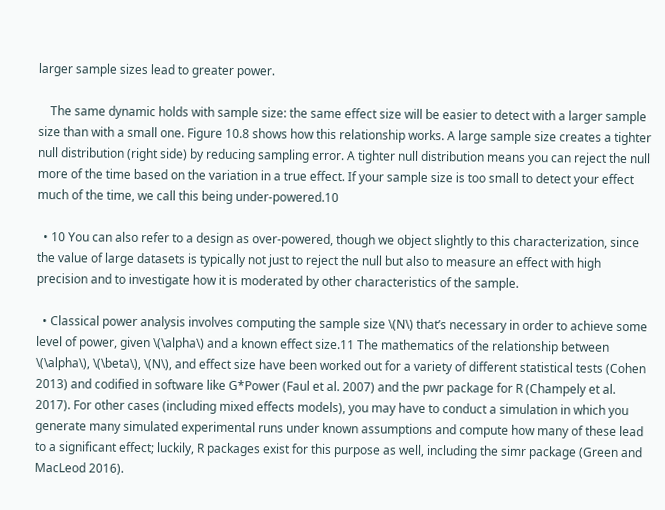larger sample sizes lead to greater power.

    The same dynamic holds with sample size: the same effect size will be easier to detect with a larger sample size than with a small one. Figure 10.8 shows how this relationship works. A large sample size creates a tighter null distribution (right side) by reducing sampling error. A tighter null distribution means you can reject the null more of the time based on the variation in a true effect. If your sample size is too small to detect your effect much of the time, we call this being under-powered.10

  • 10 You can also refer to a design as over-powered, though we object slightly to this characterization, since the value of large datasets is typically not just to reject the null but also to measure an effect with high precision and to investigate how it is moderated by other characteristics of the sample.

  • Classical power analysis involves computing the sample size \(N\) that’s necessary in order to achieve some level of power, given \(\alpha\) and a known effect size.11 The mathematics of the relationship between \(\alpha\), \(\beta\), \(N\), and effect size have been worked out for a variety of different statistical tests (Cohen 2013) and codified in software like G*Power (Faul et al. 2007) and the pwr package for R (Champely et al. 2017). For other cases (including mixed effects models), you may have to conduct a simulation in which you generate many simulated experimental runs under known assumptions and compute how many of these lead to a significant effect; luckily, R packages exist for this purpose as well, including the simr package (Green and MacLeod 2016).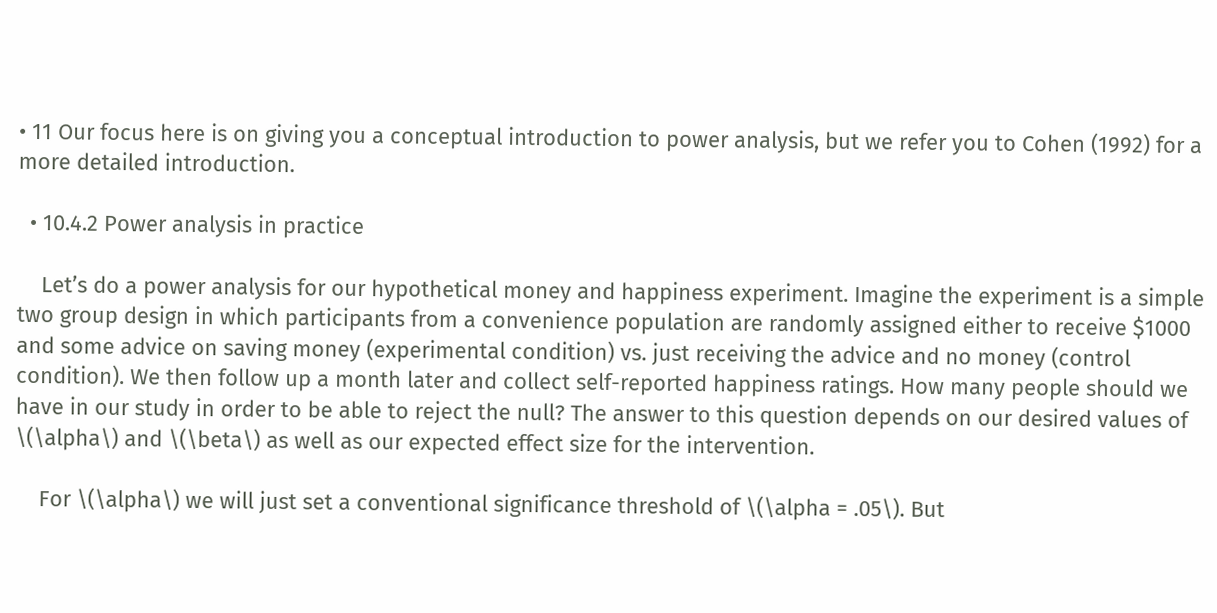• 11 Our focus here is on giving you a conceptual introduction to power analysis, but we refer you to Cohen (1992) for a more detailed introduction.

  • 10.4.2 Power analysis in practice

    Let’s do a power analysis for our hypothetical money and happiness experiment. Imagine the experiment is a simple two group design in which participants from a convenience population are randomly assigned either to receive $1000 and some advice on saving money (experimental condition) vs. just receiving the advice and no money (control condition). We then follow up a month later and collect self-reported happiness ratings. How many people should we have in our study in order to be able to reject the null? The answer to this question depends on our desired values of \(\alpha\) and \(\beta\) as well as our expected effect size for the intervention.

    For \(\alpha\) we will just set a conventional significance threshold of \(\alpha = .05\). But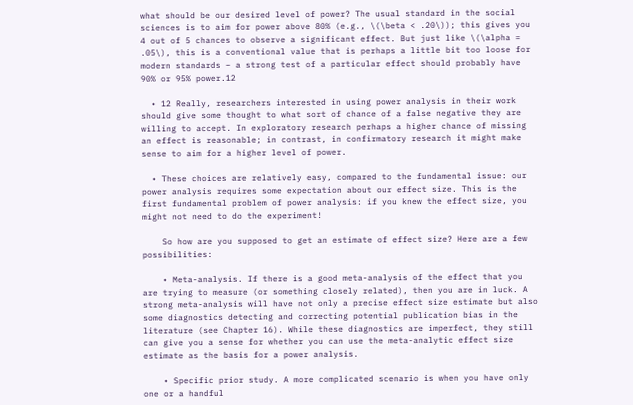what should be our desired level of power? The usual standard in the social sciences is to aim for power above 80% (e.g., \(\beta < .20\)); this gives you 4 out of 5 chances to observe a significant effect. But just like \(\alpha = .05\), this is a conventional value that is perhaps a little bit too loose for modern standards – a strong test of a particular effect should probably have 90% or 95% power.12

  • 12 Really, researchers interested in using power analysis in their work should give some thought to what sort of chance of a false negative they are willing to accept. In exploratory research perhaps a higher chance of missing an effect is reasonable; in contrast, in confirmatory research it might make sense to aim for a higher level of power.

  • These choices are relatively easy, compared to the fundamental issue: our power analysis requires some expectation about our effect size. This is the first fundamental problem of power analysis: if you knew the effect size, you might not need to do the experiment!

    So how are you supposed to get an estimate of effect size? Here are a few possibilities:

    • Meta-analysis. If there is a good meta-analysis of the effect that you are trying to measure (or something closely related), then you are in luck. A strong meta-analysis will have not only a precise effect size estimate but also some diagnostics detecting and correcting potential publication bias in the literature (see Chapter 16). While these diagnostics are imperfect, they still can give you a sense for whether you can use the meta-analytic effect size estimate as the basis for a power analysis.

    • Specific prior study. A more complicated scenario is when you have only one or a handful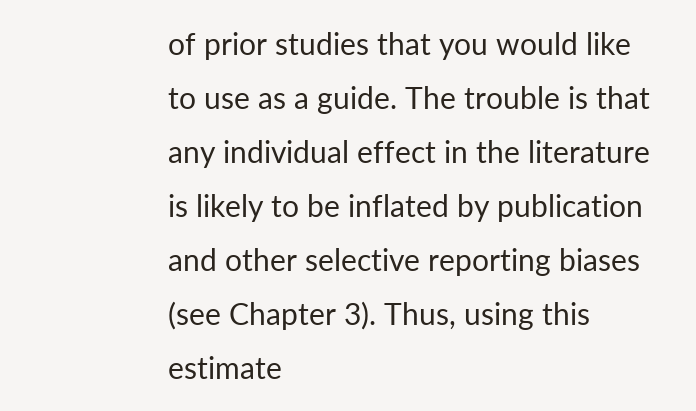of prior studies that you would like to use as a guide. The trouble is that any individual effect in the literature is likely to be inflated by publication and other selective reporting biases (see Chapter 3). Thus, using this estimate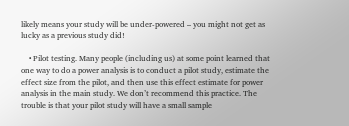likely means your study will be under-powered – you might not get as lucky as a previous study did!

    • Pilot testing. Many people (including us) at some point learned that one way to do a power analysis is to conduct a pilot study, estimate the effect size from the pilot, and then use this effect estimate for power analysis in the main study. We don’t recommend this practice. The trouble is that your pilot study will have a small sample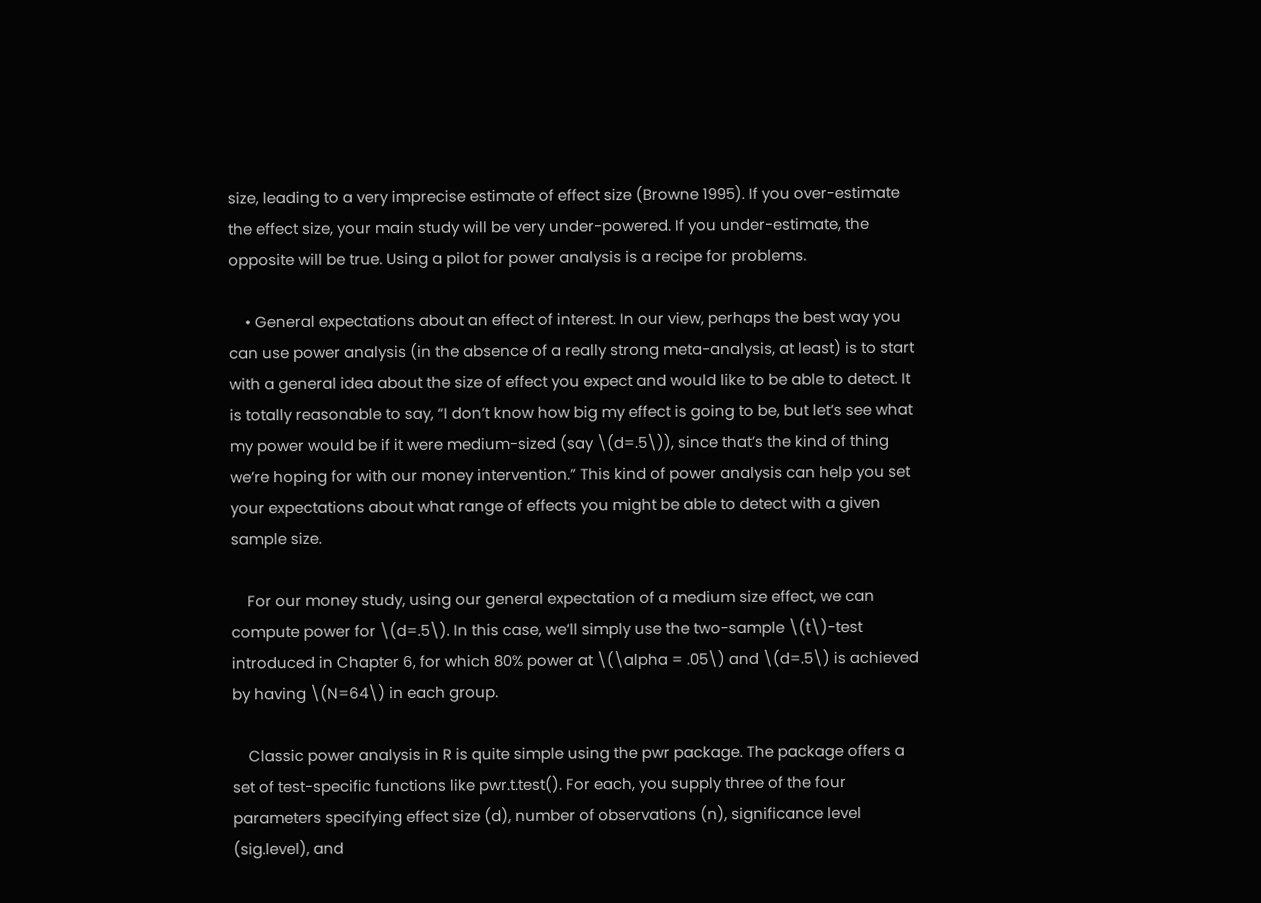size, leading to a very imprecise estimate of effect size (Browne 1995). If you over-estimate the effect size, your main study will be very under-powered. If you under-estimate, the opposite will be true. Using a pilot for power analysis is a recipe for problems.

    • General expectations about an effect of interest. In our view, perhaps the best way you can use power analysis (in the absence of a really strong meta-analysis, at least) is to start with a general idea about the size of effect you expect and would like to be able to detect. It is totally reasonable to say, “I don’t know how big my effect is going to be, but let’s see what my power would be if it were medium-sized (say \(d=.5\)), since that’s the kind of thing we’re hoping for with our money intervention.” This kind of power analysis can help you set your expectations about what range of effects you might be able to detect with a given sample size.

    For our money study, using our general expectation of a medium size effect, we can compute power for \(d=.5\). In this case, we’ll simply use the two-sample \(t\)-test introduced in Chapter 6, for which 80% power at \(\alpha = .05\) and \(d=.5\) is achieved by having \(N=64\) in each group.

    Classic power analysis in R is quite simple using the pwr package. The package offers a set of test-specific functions like pwr.t.test(). For each, you supply three of the four parameters specifying effect size (d), number of observations (n), significance level (sig.level), and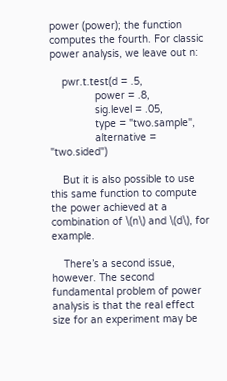power (power); the function computes the fourth. For classic power analysis, we leave out n:

    pwr.t.test(d = .5,
               power = .8,
               sig.level = .05,
               type = "two.sample",
               alternative = "two.sided")

    But it is also possible to use this same function to compute the power achieved at a combination of \(n\) and \(d\), for example.

    There’s a second issue, however. The second fundamental problem of power analysis is that the real effect size for an experiment may be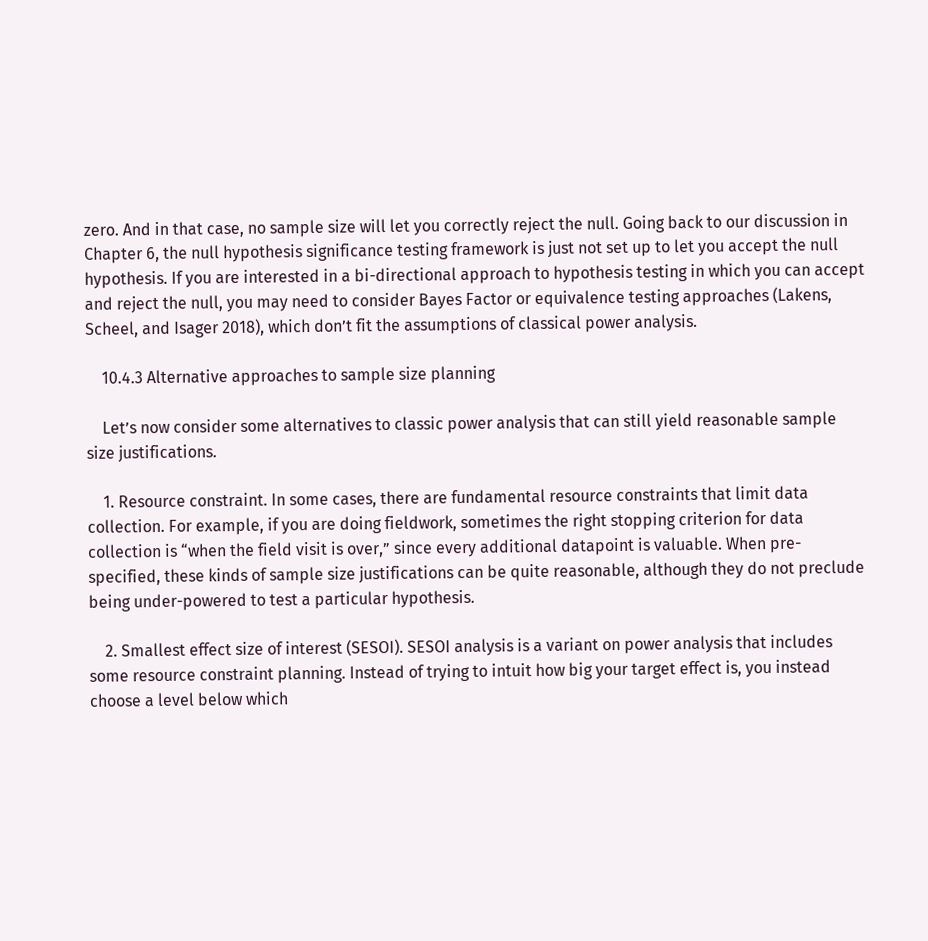zero. And in that case, no sample size will let you correctly reject the null. Going back to our discussion in Chapter 6, the null hypothesis significance testing framework is just not set up to let you accept the null hypothesis. If you are interested in a bi-directional approach to hypothesis testing in which you can accept and reject the null, you may need to consider Bayes Factor or equivalence testing approaches (Lakens, Scheel, and Isager 2018), which don’t fit the assumptions of classical power analysis.

    10.4.3 Alternative approaches to sample size planning

    Let’s now consider some alternatives to classic power analysis that can still yield reasonable sample size justifications.

    1. Resource constraint. In some cases, there are fundamental resource constraints that limit data collection. For example, if you are doing fieldwork, sometimes the right stopping criterion for data collection is “when the field visit is over,” since every additional datapoint is valuable. When pre-specified, these kinds of sample size justifications can be quite reasonable, although they do not preclude being under-powered to test a particular hypothesis.

    2. Smallest effect size of interest (SESOI). SESOI analysis is a variant on power analysis that includes some resource constraint planning. Instead of trying to intuit how big your target effect is, you instead choose a level below which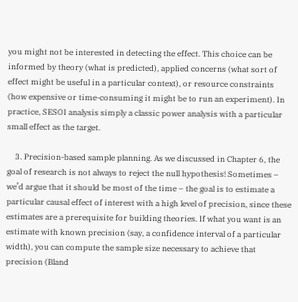you might not be interested in detecting the effect. This choice can be informed by theory (what is predicted), applied concerns (what sort of effect might be useful in a particular context), or resource constraints (how expensive or time-consuming it might be to run an experiment). In practice, SESOI analysis simply a classic power analysis with a particular small effect as the target.

    3. Precision-based sample planning. As we discussed in Chapter 6, the goal of research is not always to reject the null hypothesis! Sometimes – we’d argue that it should be most of the time – the goal is to estimate a particular causal effect of interest with a high level of precision, since these estimates are a prerequisite for building theories. If what you want is an estimate with known precision (say, a confidence interval of a particular width), you can compute the sample size necessary to achieve that precision (Bland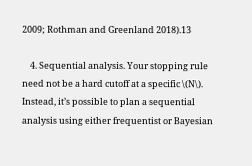2009; Rothman and Greenland 2018).13

    4. Sequential analysis. Your stopping rule need not be a hard cutoff at a specific \(N\). Instead, it’s possible to plan a sequential analysis using either frequentist or Bayesian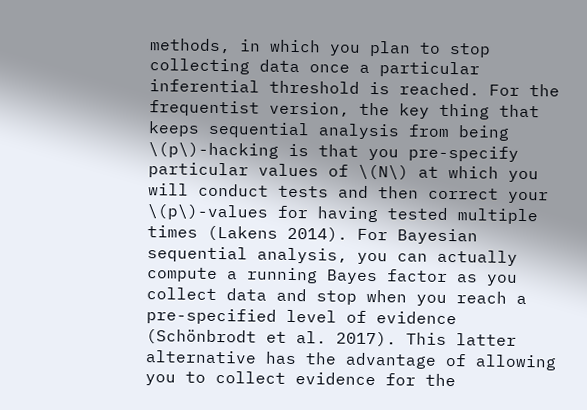methods, in which you plan to stop collecting data once a particular inferential threshold is reached. For the frequentist version, the key thing that keeps sequential analysis from being \(p\)-hacking is that you pre-specify particular values of \(N\) at which you will conduct tests and then correct your \(p\)-values for having tested multiple times (Lakens 2014). For Bayesian sequential analysis, you can actually compute a running Bayes factor as you collect data and stop when you reach a pre-specified level of evidence (Schönbrodt et al. 2017). This latter alternative has the advantage of allowing you to collect evidence for the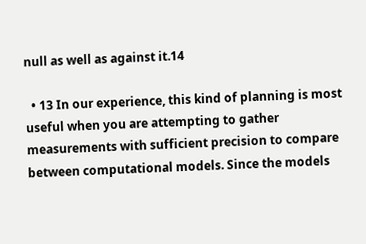null as well as against it.14

  • 13 In our experience, this kind of planning is most useful when you are attempting to gather measurements with sufficient precision to compare between computational models. Since the models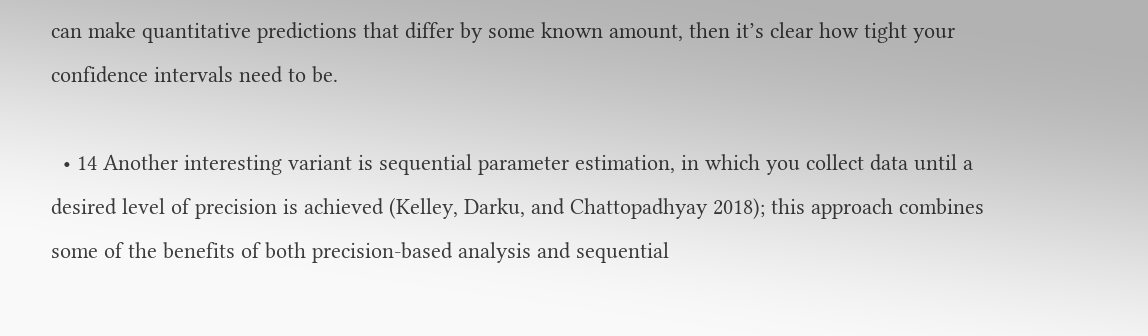can make quantitative predictions that differ by some known amount, then it’s clear how tight your confidence intervals need to be.

  • 14 Another interesting variant is sequential parameter estimation, in which you collect data until a desired level of precision is achieved (Kelley, Darku, and Chattopadhyay 2018); this approach combines some of the benefits of both precision-based analysis and sequential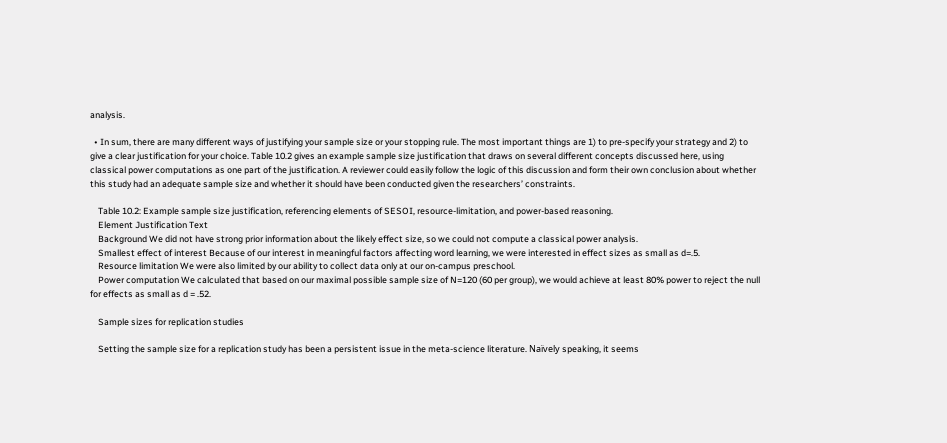analysis.

  • In sum, there are many different ways of justifying your sample size or your stopping rule. The most important things are 1) to pre-specify your strategy and 2) to give a clear justification for your choice. Table 10.2 gives an example sample size justification that draws on several different concepts discussed here, using classical power computations as one part of the justification. A reviewer could easily follow the logic of this discussion and form their own conclusion about whether this study had an adequate sample size and whether it should have been conducted given the researchers’ constraints.

    Table 10.2: Example sample size justification, referencing elements of SESOI, resource-limitation, and power-based reasoning.
    Element Justification Text
    Background We did not have strong prior information about the likely effect size, so we could not compute a classical power analysis.
    Smallest effect of interest Because of our interest in meaningful factors affecting word learning, we were interested in effect sizes as small as d=.5.
    Resource limitation We were also limited by our ability to collect data only at our on-campus preschool.
    Power computation We calculated that based on our maximal possible sample size of N=120 (60 per group), we would achieve at least 80% power to reject the null for effects as small as d = .52.

    Sample sizes for replication studies

    Setting the sample size for a replication study has been a persistent issue in the meta-science literature. Naïvely speaking, it seems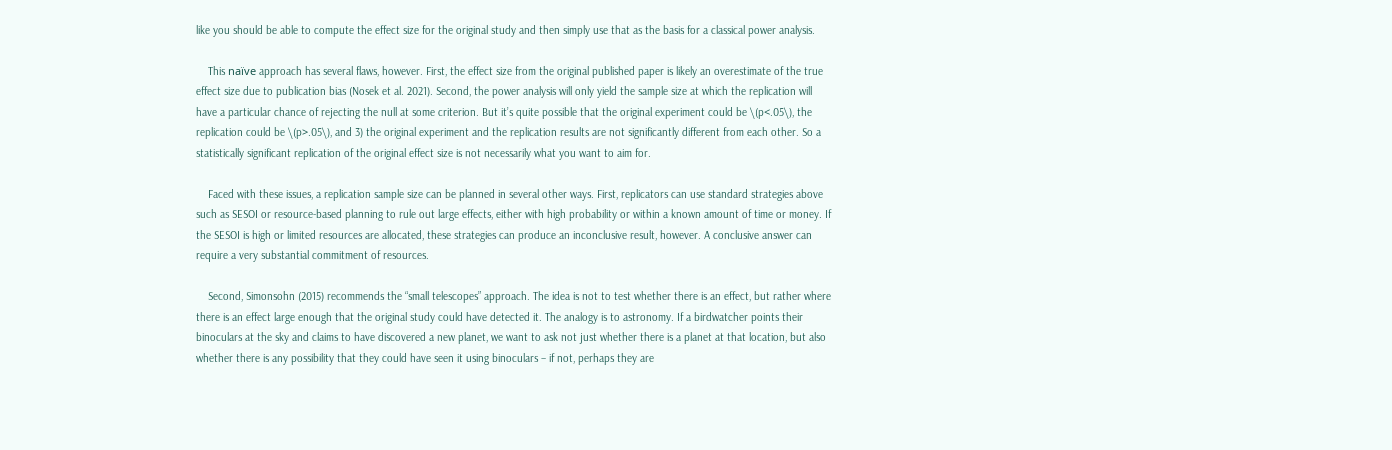like you should be able to compute the effect size for the original study and then simply use that as the basis for a classical power analysis.

    This naïve approach has several flaws, however. First, the effect size from the original published paper is likely an overestimate of the true effect size due to publication bias (Nosek et al. 2021). Second, the power analysis will only yield the sample size at which the replication will have a particular chance of rejecting the null at some criterion. But it’s quite possible that the original experiment could be \(p<.05\), the replication could be \(p>.05\), and 3) the original experiment and the replication results are not significantly different from each other. So a statistically significant replication of the original effect size is not necessarily what you want to aim for.

    Faced with these issues, a replication sample size can be planned in several other ways. First, replicators can use standard strategies above such as SESOI or resource-based planning to rule out large effects, either with high probability or within a known amount of time or money. If the SESOI is high or limited resources are allocated, these strategies can produce an inconclusive result, however. A conclusive answer can require a very substantial commitment of resources.

    Second, Simonsohn (2015) recommends the “small telescopes” approach. The idea is not to test whether there is an effect, but rather where there is an effect large enough that the original study could have detected it. The analogy is to astronomy. If a birdwatcher points their binoculars at the sky and claims to have discovered a new planet, we want to ask not just whether there is a planet at that location, but also whether there is any possibility that they could have seen it using binoculars – if not, perhaps they are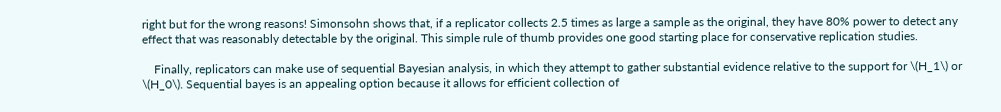right but for the wrong reasons! Simonsohn shows that, if a replicator collects 2.5 times as large a sample as the original, they have 80% power to detect any effect that was reasonably detectable by the original. This simple rule of thumb provides one good starting place for conservative replication studies.

    Finally, replicators can make use of sequential Bayesian analysis, in which they attempt to gather substantial evidence relative to the support for \(H_1\) or \(H_0\). Sequential bayes is an appealing option because it allows for efficient collection of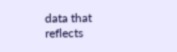data that reflects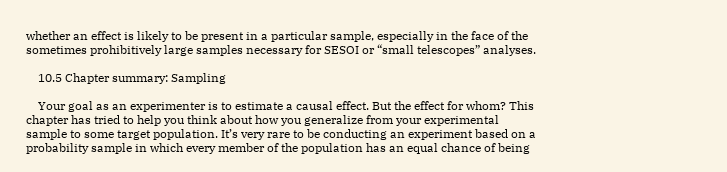whether an effect is likely to be present in a particular sample, especially in the face of the sometimes prohibitively large samples necessary for SESOI or “small telescopes” analyses.

    10.5 Chapter summary: Sampling

    Your goal as an experimenter is to estimate a causal effect. But the effect for whom? This chapter has tried to help you think about how you generalize from your experimental sample to some target population. It’s very rare to be conducting an experiment based on a probability sample in which every member of the population has an equal chance of being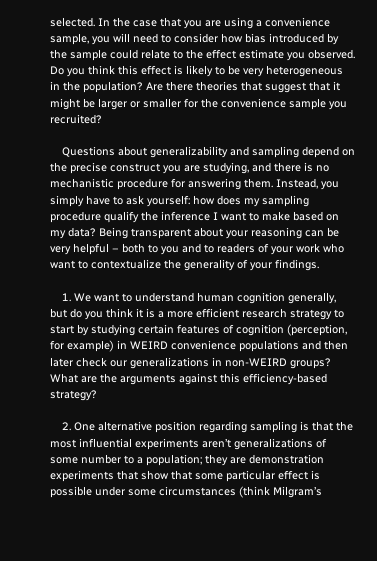selected. In the case that you are using a convenience sample, you will need to consider how bias introduced by the sample could relate to the effect estimate you observed. Do you think this effect is likely to be very heterogeneous in the population? Are there theories that suggest that it might be larger or smaller for the convenience sample you recruited?

    Questions about generalizability and sampling depend on the precise construct you are studying, and there is no mechanistic procedure for answering them. Instead, you simply have to ask yourself: how does my sampling procedure qualify the inference I want to make based on my data? Being transparent about your reasoning can be very helpful – both to you and to readers of your work who want to contextualize the generality of your findings.

    1. We want to understand human cognition generally, but do you think it is a more efficient research strategy to start by studying certain features of cognition (perception, for example) in WEIRD convenience populations and then later check our generalizations in non-WEIRD groups? What are the arguments against this efficiency-based strategy?

    2. One alternative position regarding sampling is that the most influential experiments aren’t generalizations of some number to a population; they are demonstration experiments that show that some particular effect is possible under some circumstances (think Milgram’s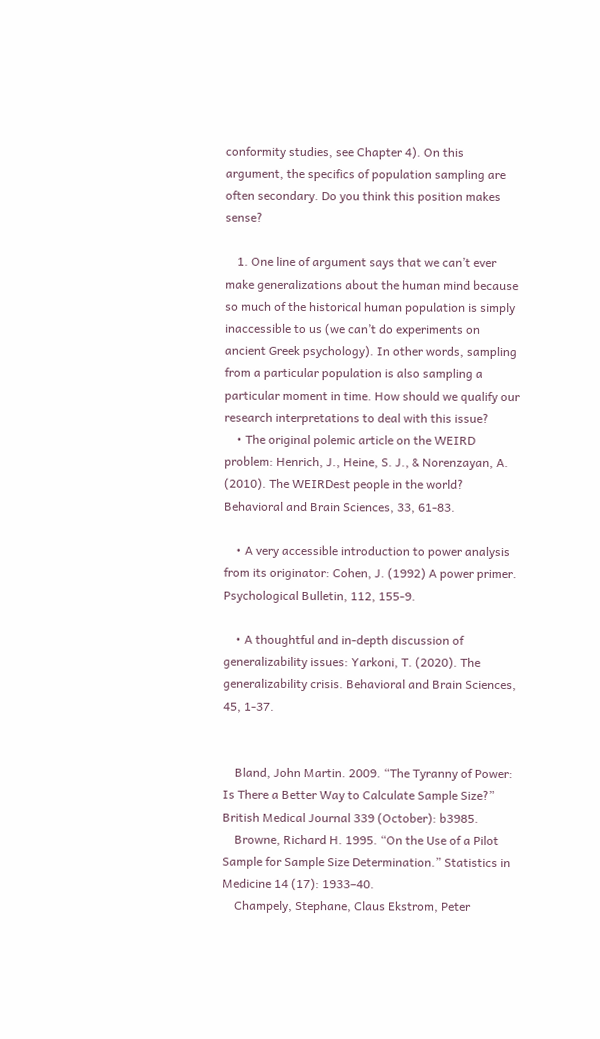conformity studies, see Chapter 4). On this argument, the specifics of population sampling are often secondary. Do you think this position makes sense?

    1. One line of argument says that we can’t ever make generalizations about the human mind because so much of the historical human population is simply inaccessible to us (we can’t do experiments on ancient Greek psychology). In other words, sampling from a particular population is also sampling a particular moment in time. How should we qualify our research interpretations to deal with this issue?
    • The original polemic article on the WEIRD problem: Henrich, J., Heine, S. J., & Norenzayan, A. (2010). The WEIRDest people in the world? Behavioral and Brain Sciences, 33, 61-83.

    • A very accessible introduction to power analysis from its originator: Cohen, J. (1992) A power primer. Psychological Bulletin, 112, 155-9.

    • A thoughtful and in-depth discussion of generalizability issues: Yarkoni, T. (2020). The generalizability crisis. Behavioral and Brain Sciences, 45, 1-37.


    Bland, John Martin. 2009. “The Tyranny of Power: Is There a Better Way to Calculate Sample Size?” British Medical Journal 339 (October): b3985.
    Browne, Richard H. 1995. “On the Use of a Pilot Sample for Sample Size Determination.” Statistics in Medicine 14 (17): 1933–40.
    Champely, Stephane, Claus Ekstrom, Peter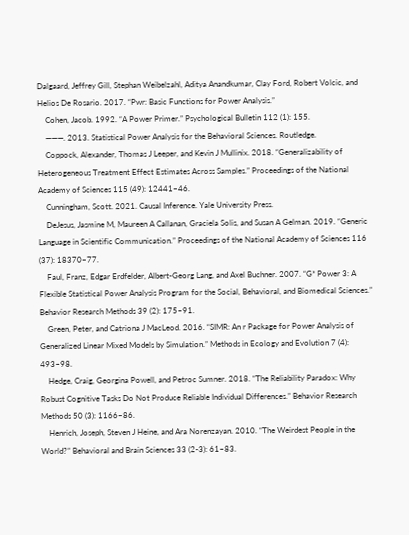Dalgaard, Jeffrey Gill, Stephan Weibelzahl, Aditya Anandkumar, Clay Ford, Robert Volcic, and Helios De Rosario. 2017. “Pwr: Basic Functions for Power Analysis.”
    Cohen, Jacob. 1992. “A Power Primer.” Psychological Bulletin 112 (1): 155.
    ———. 2013. Statistical Power Analysis for the Behavioral Sciences. Routledge.
    Coppock, Alexander, Thomas J Leeper, and Kevin J Mullinix. 2018. “Generalizability of Heterogeneous Treatment Effect Estimates Across Samples.” Proceedings of the National Academy of Sciences 115 (49): 12441–46.
    Cunningham, Scott. 2021. Causal Inference. Yale University Press.
    DeJesus, Jasmine M, Maureen A Callanan, Graciela Solis, and Susan A Gelman. 2019. “Generic Language in Scientific Communication.” Proceedings of the National Academy of Sciences 116 (37): 18370–77.
    Faul, Franz, Edgar Erdfelder, Albert-Georg Lang, and Axel Buchner. 2007. “G* Power 3: A Flexible Statistical Power Analysis Program for the Social, Behavioral, and Biomedical Sciences.” Behavior Research Methods 39 (2): 175–91.
    Green, Peter, and Catriona J MacLeod. 2016. “SIMR: An r Package for Power Analysis of Generalized Linear Mixed Models by Simulation.” Methods in Ecology and Evolution 7 (4): 493–98.
    Hedge, Craig, Georgina Powell, and Petroc Sumner. 2018. “The Reliability Paradox: Why Robust Cognitive Tasks Do Not Produce Reliable Individual Differences.” Behavior Research Methods 50 (3): 1166–86.
    Henrich, Joseph, Steven J Heine, and Ara Norenzayan. 2010. “The Weirdest People in the World?” Behavioral and Brain Sciences 33 (2-3): 61–83.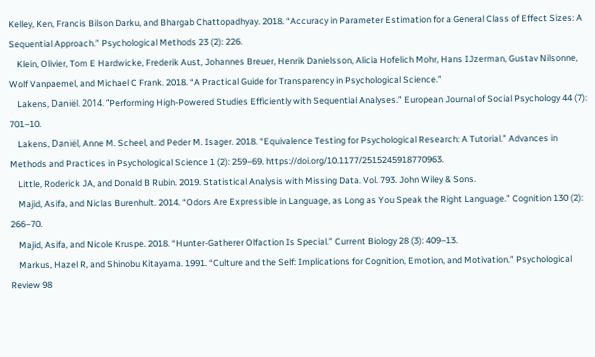Kelley, Ken, Francis Bilson Darku, and Bhargab Chattopadhyay. 2018. “Accuracy in Parameter Estimation for a General Class of Effect Sizes: A Sequential Approach.” Psychological Methods 23 (2): 226.
    Klein, Olivier, Tom E Hardwicke, Frederik Aust, Johannes Breuer, Henrik Danielsson, Alicia Hofelich Mohr, Hans IJzerman, Gustav Nilsonne, Wolf Vanpaemel, and Michael C Frank. 2018. “A Practical Guide for Transparency in Psychological Science.”
    Lakens, Daniël. 2014. “Performing High-Powered Studies Efficiently with Sequential Analyses.” European Journal of Social Psychology 44 (7): 701–10.
    Lakens, Daniël, Anne M. Scheel, and Peder M. Isager. 2018. “Equivalence Testing for Psychological Research: A Tutorial.” Advances in Methods and Practices in Psychological Science 1 (2): 259–69. https://doi.org/10.1177/2515245918770963.
    Little, Roderick JA, and Donald B Rubin. 2019. Statistical Analysis with Missing Data. Vol. 793. John Wiley & Sons.
    Majid, Asifa, and Niclas Burenhult. 2014. “Odors Are Expressible in Language, as Long as You Speak the Right Language.” Cognition 130 (2): 266–70.
    Majid, Asifa, and Nicole Kruspe. 2018. “Hunter-Gatherer Olfaction Is Special.” Current Biology 28 (3): 409–13.
    Markus, Hazel R, and Shinobu Kitayama. 1991. “Culture and the Self: Implications for Cognition, Emotion, and Motivation.” Psychological Review 98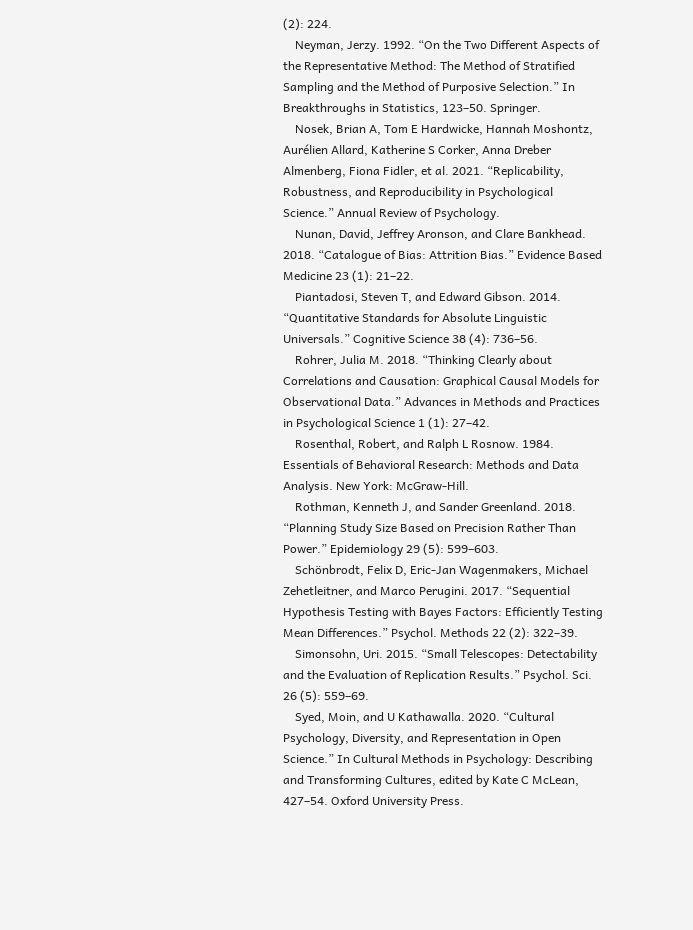(2): 224.
    Neyman, Jerzy. 1992. “On the Two Different Aspects of the Representative Method: The Method of Stratified Sampling and the Method of Purposive Selection.” In Breakthroughs in Statistics, 123–50. Springer.
    Nosek, Brian A, Tom E Hardwicke, Hannah Moshontz, Aurélien Allard, Katherine S Corker, Anna Dreber Almenberg, Fiona Fidler, et al. 2021. “Replicability, Robustness, and Reproducibility in Psychological Science.” Annual Review of Psychology.
    Nunan, David, Jeffrey Aronson, and Clare Bankhead. 2018. “Catalogue of Bias: Attrition Bias.” Evidence Based Medicine 23 (1): 21–22.
    Piantadosi, Steven T, and Edward Gibson. 2014. “Quantitative Standards for Absolute Linguistic Universals.” Cognitive Science 38 (4): 736–56.
    Rohrer, Julia M. 2018. “Thinking Clearly about Correlations and Causation: Graphical Causal Models for Observational Data.” Advances in Methods and Practices in Psychological Science 1 (1): 27–42.
    Rosenthal, Robert, and Ralph L Rosnow. 1984. Essentials of Behavioral Research: Methods and Data Analysis. New York: McGraw-Hill.
    Rothman, Kenneth J, and Sander Greenland. 2018. “Planning Study Size Based on Precision Rather Than Power.” Epidemiology 29 (5): 599–603.
    Schönbrodt, Felix D, Eric-Jan Wagenmakers, Michael Zehetleitner, and Marco Perugini. 2017. “Sequential Hypothesis Testing with Bayes Factors: Efficiently Testing Mean Differences.” Psychol. Methods 22 (2): 322–39.
    Simonsohn, Uri. 2015. “Small Telescopes: Detectability and the Evaluation of Replication Results.” Psychol. Sci. 26 (5): 559–69.
    Syed, Moin, and U Kathawalla. 2020. “Cultural Psychology, Diversity, and Representation in Open Science.” In Cultural Methods in Psychology: Describing and Transforming Cultures, edited by Kate C McLean, 427–54. Oxford University Press.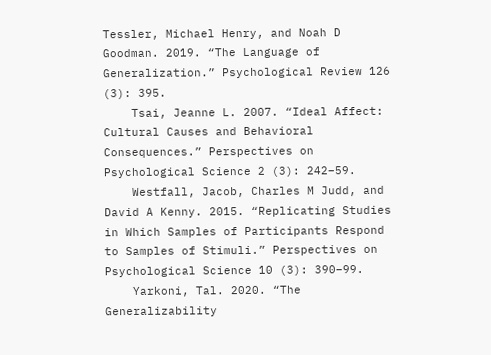Tessler, Michael Henry, and Noah D Goodman. 2019. “The Language of Generalization.” Psychological Review 126 (3): 395.
    Tsai, Jeanne L. 2007. “Ideal Affect: Cultural Causes and Behavioral Consequences.” Perspectives on Psychological Science 2 (3): 242–59.
    Westfall, Jacob, Charles M Judd, and David A Kenny. 2015. “Replicating Studies in Which Samples of Participants Respond to Samples of Stimuli.” Perspectives on Psychological Science 10 (3): 390–99.
    Yarkoni, Tal. 2020. “The Generalizability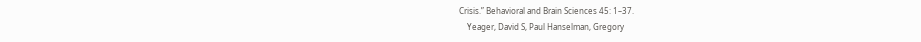Crisis.” Behavioral and Brain Sciences 45: 1–37.
    Yeager, David S, Paul Hanselman, Gregory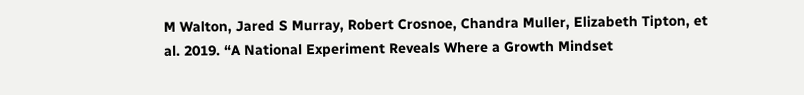M Walton, Jared S Murray, Robert Crosnoe, Chandra Muller, Elizabeth Tipton, et al. 2019. “A National Experiment Reveals Where a Growth Mindset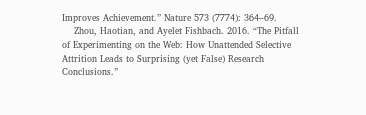Improves Achievement.” Nature 573 (7774): 364–69.
    Zhou, Haotian, and Ayelet Fishbach. 2016. “The Pitfall of Experimenting on the Web: How Unattended Selective Attrition Leads to Surprising (yet False) Research Conclusions.”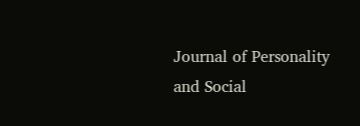Journal of Personality and Social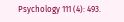Psychology 111 (4): 493.